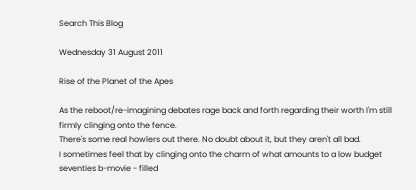Search This Blog

Wednesday 31 August 2011

Rise of the Planet of the Apes

As the reboot/re-imagining debates rage back and forth regarding their worth I'm still firmly clinging onto the fence.
There's some real howlers out there. No doubt about it, but they aren't all bad.
I sometimes feel that by clinging onto the charm of what amounts to a low budget seventies b-movie - filled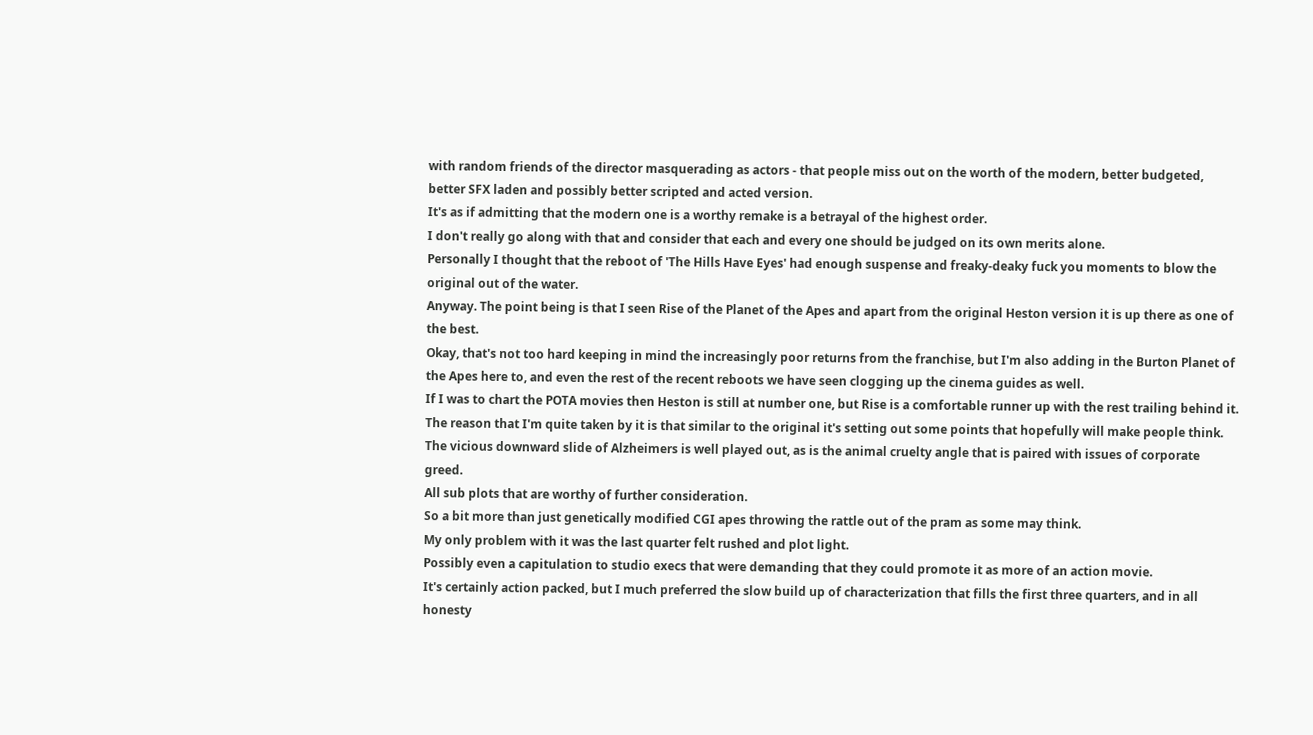with random friends of the director masquerading as actors - that people miss out on the worth of the modern, better budgeted, better SFX laden and possibly better scripted and acted version.
It's as if admitting that the modern one is a worthy remake is a betrayal of the highest order.
I don't really go along with that and consider that each and every one should be judged on its own merits alone.
Personally I thought that the reboot of 'The Hills Have Eyes' had enough suspense and freaky-deaky fuck you moments to blow the original out of the water.
Anyway. The point being is that I seen Rise of the Planet of the Apes and apart from the original Heston version it is up there as one of the best.
Okay, that's not too hard keeping in mind the increasingly poor returns from the franchise, but I'm also adding in the Burton Planet of the Apes here to, and even the rest of the recent reboots we have seen clogging up the cinema guides as well.
If I was to chart the POTA movies then Heston is still at number one, but Rise is a comfortable runner up with the rest trailing behind it.
The reason that I'm quite taken by it is that similar to the original it's setting out some points that hopefully will make people think.
The vicious downward slide of Alzheimers is well played out, as is the animal cruelty angle that is paired with issues of corporate greed.
All sub plots that are worthy of further consideration.
So a bit more than just genetically modified CGI apes throwing the rattle out of the pram as some may think.
My only problem with it was the last quarter felt rushed and plot light.
Possibly even a capitulation to studio execs that were demanding that they could promote it as more of an action movie.
It's certainly action packed, but I much preferred the slow build up of characterization that fills the first three quarters, and in all honesty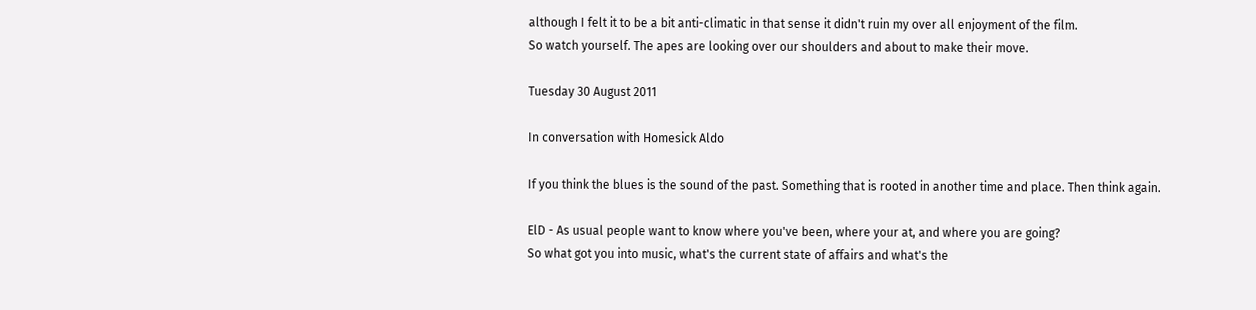although I felt it to be a bit anti-climatic in that sense it didn't ruin my over all enjoyment of the film.
So watch yourself. The apes are looking over our shoulders and about to make their move.

Tuesday 30 August 2011

In conversation with Homesick Aldo

If you think the blues is the sound of the past. Something that is rooted in another time and place. Then think again.

ElD - As usual people want to know where you've been, where your at, and where you are going?
So what got you into music, what's the current state of affairs and what's the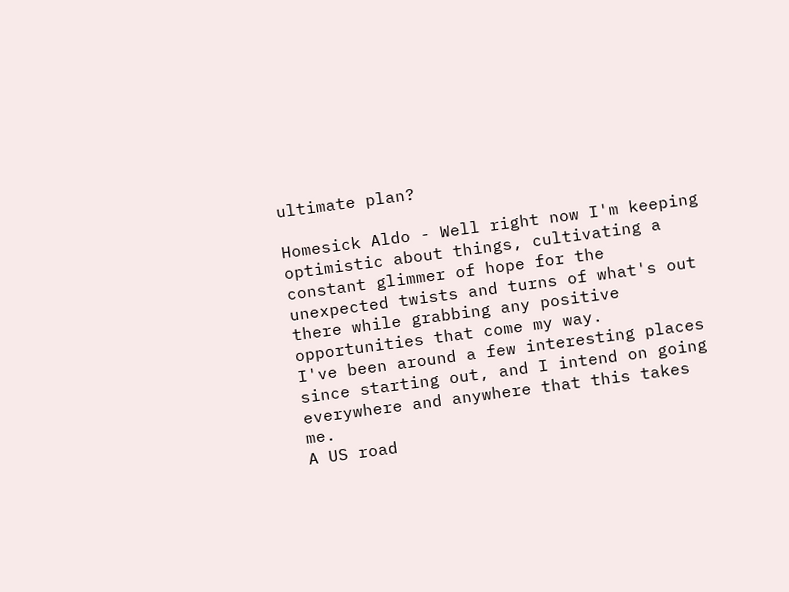ultimate plan?

Homesick Aldo - Well right now I'm keeping optimistic about things, cultivating a constant glimmer of hope for the unexpected twists and turns of what's out there while grabbing any positive opportunities that come my way.
I've been around a few interesting places since starting out, and I intend on going everywhere and anywhere that this takes me.
A US road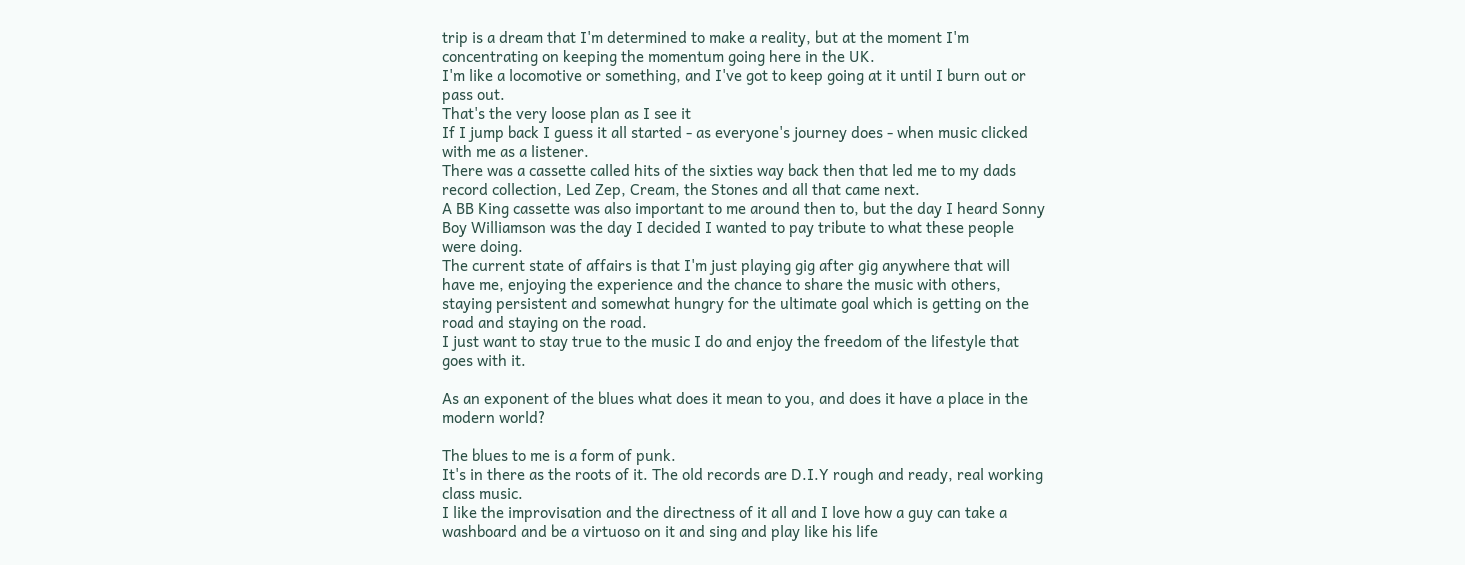trip is a dream that I'm determined to make a reality, but at the moment I'm concentrating on keeping the momentum going here in the UK.
I'm like a locomotive or something, and I've got to keep going at it until I burn out or pass out.
That's the very loose plan as I see it
If I jump back I guess it all started - as everyone's journey does - when music clicked with me as a listener.
There was a cassette called hits of the sixties way back then that led me to my dads record collection, Led Zep, Cream, the Stones and all that came next.
A BB King cassette was also important to me around then to, but the day I heard Sonny Boy Williamson was the day I decided I wanted to pay tribute to what these people were doing.
The current state of affairs is that I'm just playing gig after gig anywhere that will have me, enjoying the experience and the chance to share the music with others, staying persistent and somewhat hungry for the ultimate goal which is getting on the road and staying on the road.
I just want to stay true to the music I do and enjoy the freedom of the lifestyle that goes with it.

As an exponent of the blues what does it mean to you, and does it have a place in the modern world?

The blues to me is a form of punk.
It's in there as the roots of it. The old records are D.I.Y rough and ready, real working class music.
I like the improvisation and the directness of it all and I love how a guy can take a washboard and be a virtuoso on it and sing and play like his life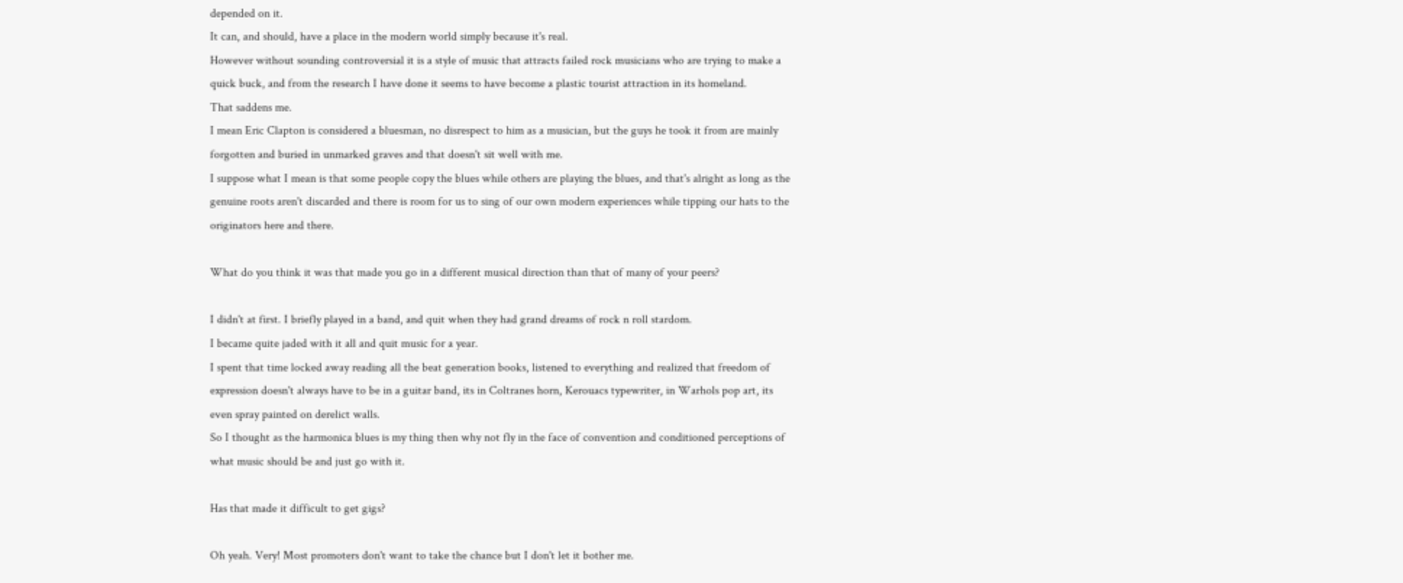depended on it.
It can, and should, have a place in the modern world simply because it's real.
However without sounding controversial it is a style of music that attracts failed rock musicians who are trying to make a quick buck, and from the research I have done it seems to have become a plastic tourist attraction in its homeland.
That saddens me.
I mean Eric Clapton is considered a bluesman, no disrespect to him as a musician, but the guys he took it from are mainly forgotten and buried in unmarked graves and that doesn't sit well with me.
I suppose what I mean is that some people copy the blues while others are playing the blues, and that's alright as long as the genuine roots aren't discarded and there is room for us to sing of our own modern experiences while tipping our hats to the originators here and there.

What do you think it was that made you go in a different musical direction than that of many of your peers?

I didn't at first. I briefly played in a band, and quit when they had grand dreams of rock n roll stardom.
I became quite jaded with it all and quit music for a year.
I spent that time locked away reading all the beat generation books, listened to everything and realized that freedom of expression doesn't always have to be in a guitar band, its in Coltranes horn, Kerouacs typewriter, in Warhols pop art, its even spray painted on derelict walls.
So I thought as the harmonica blues is my thing then why not fly in the face of convention and conditioned perceptions of what music should be and just go with it.

Has that made it difficult to get gigs?

Oh yeah. Very! Most promoters don't want to take the chance but I don't let it bother me.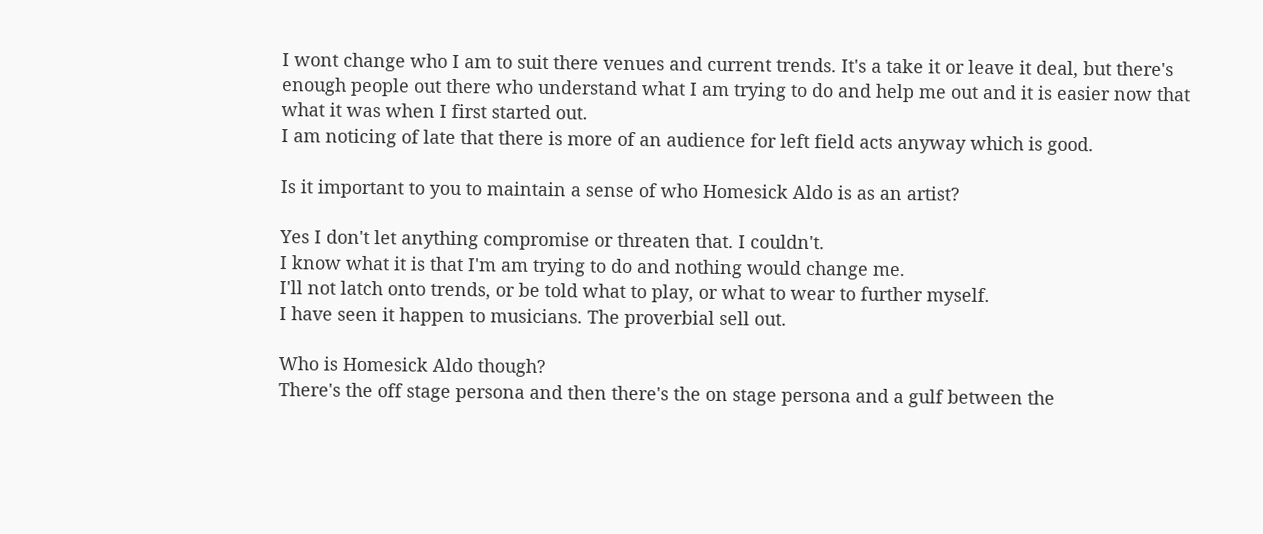I wont change who I am to suit there venues and current trends. It's a take it or leave it deal, but there's enough people out there who understand what I am trying to do and help me out and it is easier now that what it was when I first started out.
I am noticing of late that there is more of an audience for left field acts anyway which is good.

Is it important to you to maintain a sense of who Homesick Aldo is as an artist?

Yes I don't let anything compromise or threaten that. I couldn't.
I know what it is that I'm am trying to do and nothing would change me.
I'll not latch onto trends, or be told what to play, or what to wear to further myself.
I have seen it happen to musicians. The proverbial sell out.

Who is Homesick Aldo though?
There's the off stage persona and then there's the on stage persona and a gulf between the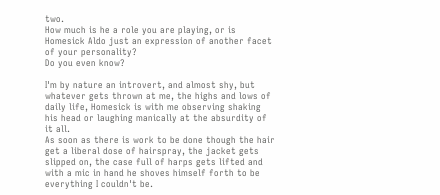two.
How much is he a role you are playing, or is Homesick Aldo just an expression of another facet of your personality?
Do you even know?

I'm by nature an introvert, and almost shy, but whatever gets thrown at me, the highs and lows of daily life, Homesick is with me observing shaking his head or laughing manically at the absurdity of it all.
As soon as there is work to be done though the hair get a liberal dose of hairspray, the jacket gets slipped on, the case full of harps gets lifted and with a mic in hand he shoves himself forth to be everything I couldn't be.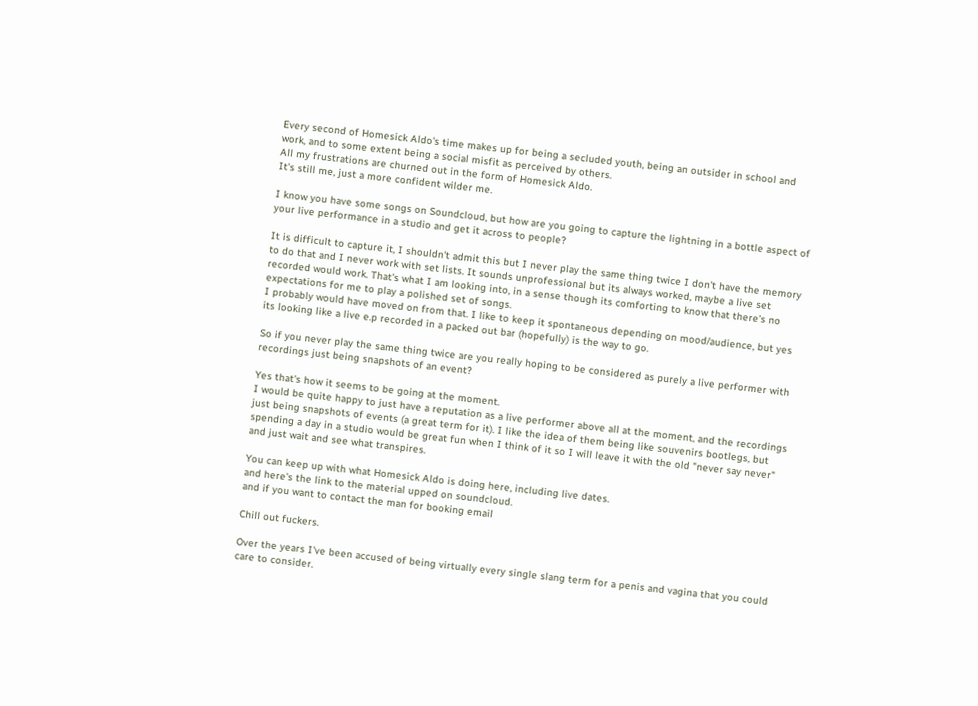Every second of Homesick Aldo's time makes up for being a secluded youth, being an outsider in school and work, and to some extent being a social misfit as perceived by others.
All my frustrations are churned out in the form of Homesick Aldo.
It's still me, just a more confident wilder me.

I know you have some songs on Soundcloud, but how are you going to capture the lightning in a bottle aspect of your live performance in a studio and get it across to people?

It is difficult to capture it, I shouldn't admit this but I never play the same thing twice I don't have the memory to do that and I never work with set lists. It sounds unprofessional but its always worked, maybe a live set recorded would work. That's what I am looking into, in a sense though its comforting to know that there's no expectations for me to play a polished set of songs.
I probably would have moved on from that. I like to keep it spontaneous depending on mood/audience, but yes its looking like a live e.p recorded in a packed out bar (hopefully) is the way to go.

So if you never play the same thing twice are you really hoping to be considered as purely a live performer with recordings just being snapshots of an event?

Yes that's how it seems to be going at the moment.
I would be quite happy to just have a reputation as a live performer above all at the moment, and the recordings just being snapshots of events (a great term for it). I like the idea of them being like souvenirs bootlegs, but spending a day in a studio would be great fun when I think of it so I will leave it with the old "never say never" and just wait and see what transpires.

You can keep up with what Homesick Aldo is doing here, including live dates.
and here's the link to the material upped on soundcloud.
and if you want to contact the man for booking email

Chill out fuckers.

Over the years I've been accused of being virtually every single slang term for a penis and vagina that you could care to consider.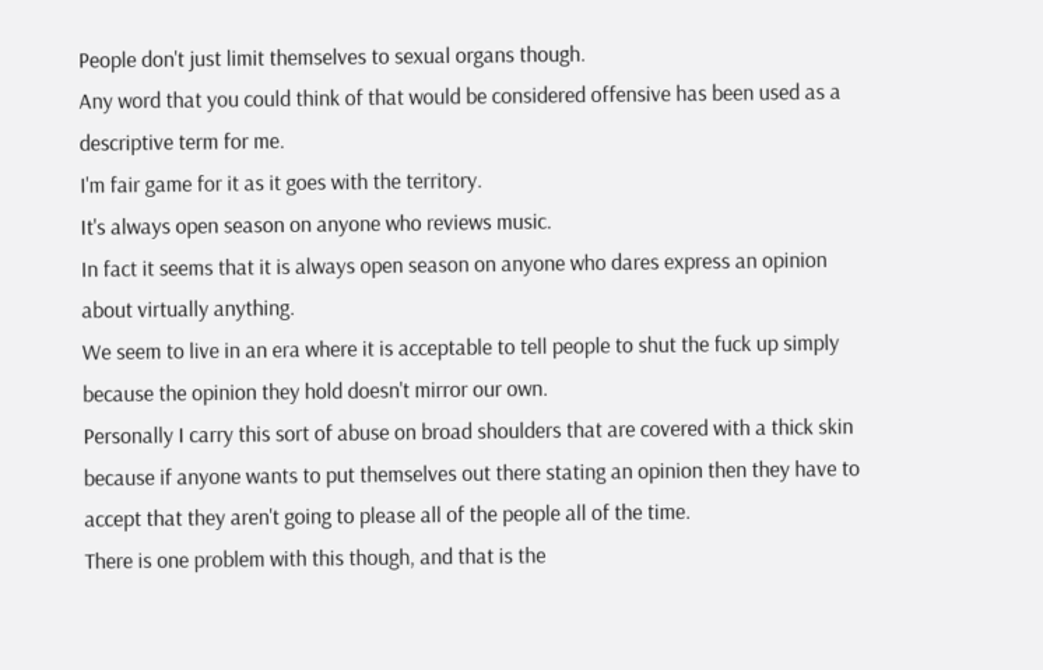People don't just limit themselves to sexual organs though.
Any word that you could think of that would be considered offensive has been used as a descriptive term for me.
I'm fair game for it as it goes with the territory.
It's always open season on anyone who reviews music.
In fact it seems that it is always open season on anyone who dares express an opinion about virtually anything.
We seem to live in an era where it is acceptable to tell people to shut the fuck up simply because the opinion they hold doesn't mirror our own.
Personally I carry this sort of abuse on broad shoulders that are covered with a thick skin because if anyone wants to put themselves out there stating an opinion then they have to accept that they aren't going to please all of the people all of the time.
There is one problem with this though, and that is the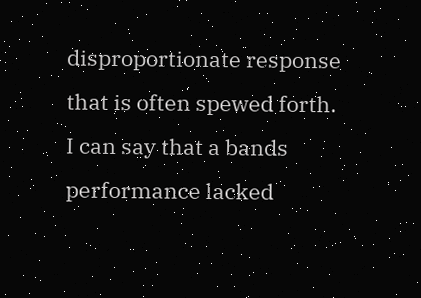disproportionate response that is often spewed forth.
I can say that a bands performance lacked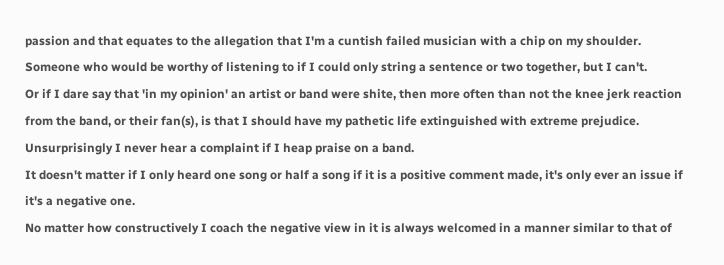passion and that equates to the allegation that I'm a cuntish failed musician with a chip on my shoulder.
Someone who would be worthy of listening to if I could only string a sentence or two together, but I can't.
Or if I dare say that 'in my opinion' an artist or band were shite, then more often than not the knee jerk reaction from the band, or their fan(s), is that I should have my pathetic life extinguished with extreme prejudice.
Unsurprisingly I never hear a complaint if I heap praise on a band.
It doesn't matter if I only heard one song or half a song if it is a positive comment made, it's only ever an issue if it's a negative one.
No matter how constructively I coach the negative view in it is always welcomed in a manner similar to that of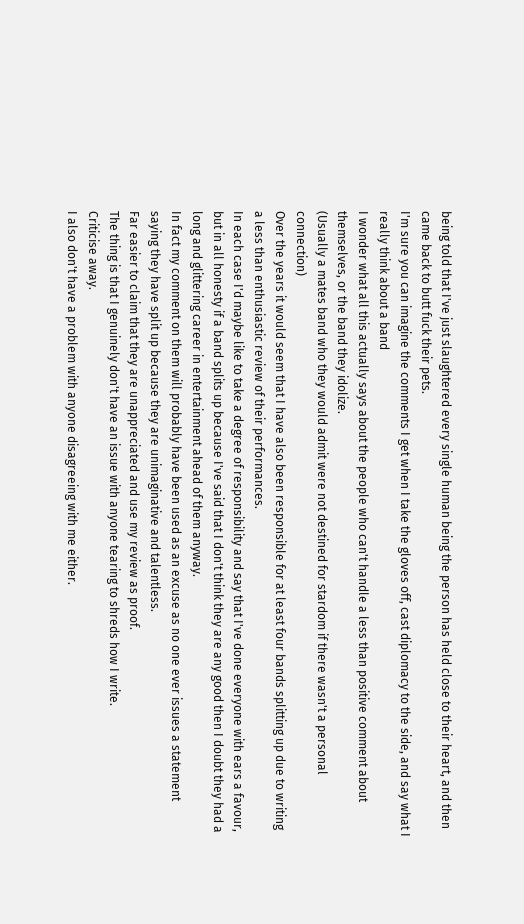being told that I've just slaughtered every single human being the person has held close to their heart, and then came back to butt fuck their pets.
I'm sure you can imagine the comments I get when I take the gloves off, cast diplomacy to the side, and say what I really think about a band
I wonder what all this actually says about the people who can't handle a less than positive comment about themselves, or the band they idolize.
(Usually a mates band who they would admit were not destined for stardom if there wasn't a personal connection)
Over the years it would seem that I have also been responsible for at least four bands splitting up due to writing a less than enthusiastic review of their performances.
In each case I'd maybe like to take a degree of responsibility and say that I've done everyone with ears a favour, but in all honesty if a band splits up because I've said that I don't think they are any good then I doubt they had a long and glittering career in entertainment ahead of them anyway.
In fact my comment on them will probably have been used as an excuse as no one ever issues a statement saying they have split up because they are unimaginative and talentless.
Far easier to claim that they are unappreciated and use my review as proof.
The thing is that I genuinely don't have an issue with anyone tearing to shreds how I write.
Criticise away.
I also don't have a problem with anyone disagreeing with me either.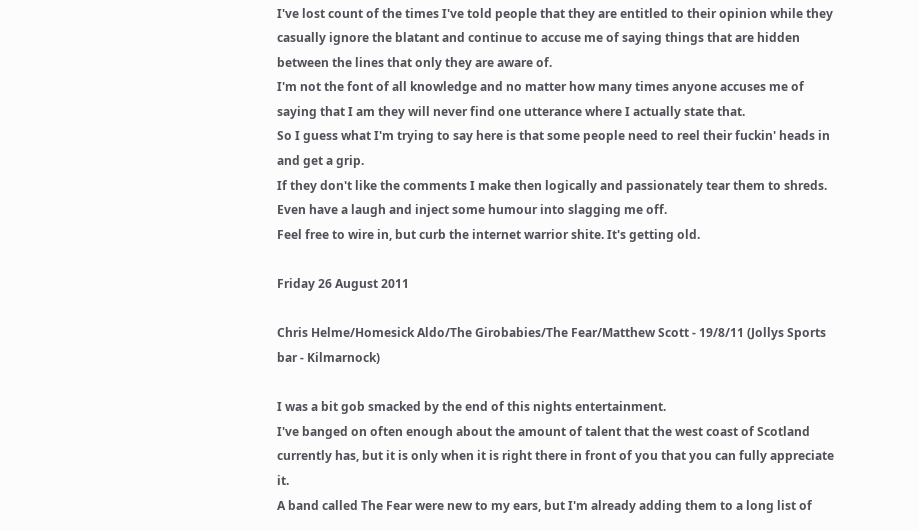I've lost count of the times I've told people that they are entitled to their opinion while they casually ignore the blatant and continue to accuse me of saying things that are hidden between the lines that only they are aware of.
I'm not the font of all knowledge and no matter how many times anyone accuses me of saying that I am they will never find one utterance where I actually state that.
So I guess what I'm trying to say here is that some people need to reel their fuckin' heads in and get a grip.
If they don't like the comments I make then logically and passionately tear them to shreds.
Even have a laugh and inject some humour into slagging me off.
Feel free to wire in, but curb the internet warrior shite. It's getting old.

Friday 26 August 2011

Chris Helme/Homesick Aldo/The Girobabies/The Fear/Matthew Scott - 19/8/11 (Jollys Sports bar - Kilmarnock)

I was a bit gob smacked by the end of this nights entertainment.
I've banged on often enough about the amount of talent that the west coast of Scotland currently has, but it is only when it is right there in front of you that you can fully appreciate it.
A band called The Fear were new to my ears, but I'm already adding them to a long list of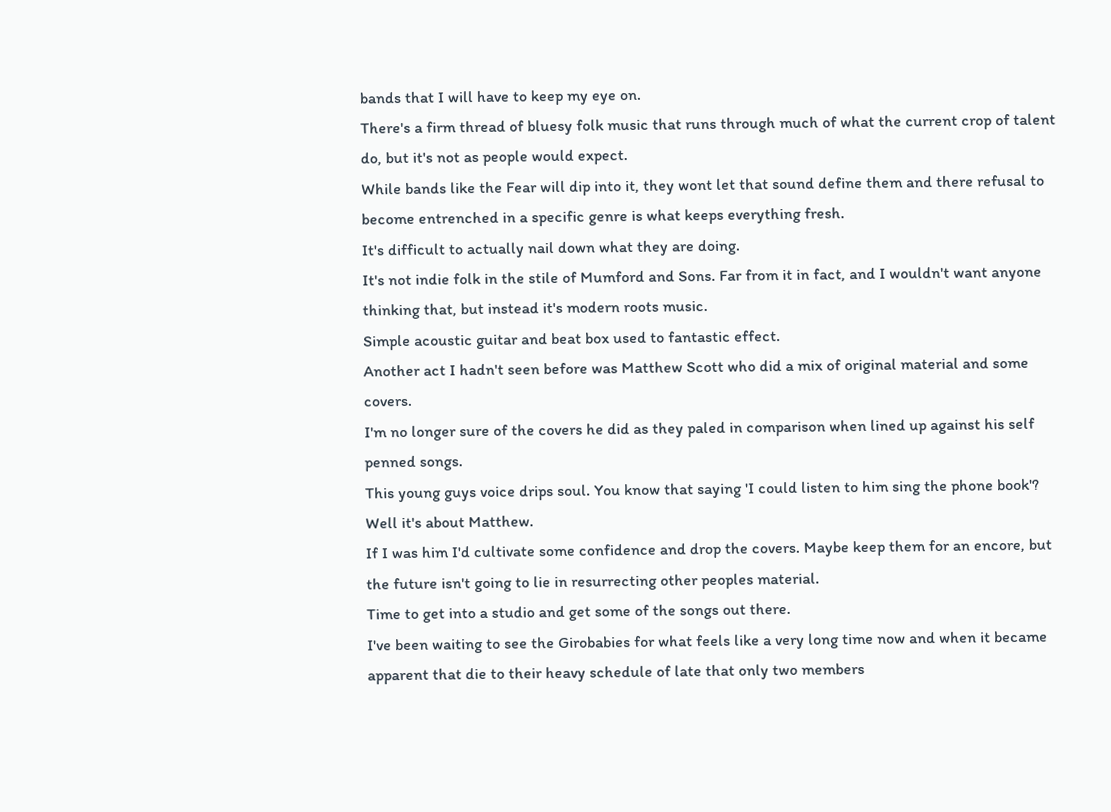bands that I will have to keep my eye on.
There's a firm thread of bluesy folk music that runs through much of what the current crop of talent do, but it's not as people would expect.
While bands like the Fear will dip into it, they wont let that sound define them and there refusal to become entrenched in a specific genre is what keeps everything fresh.
It's difficult to actually nail down what they are doing.
It's not indie folk in the stile of Mumford and Sons. Far from it in fact, and I wouldn't want anyone thinking that, but instead it's modern roots music.
Simple acoustic guitar and beat box used to fantastic effect.
Another act I hadn't seen before was Matthew Scott who did a mix of original material and some covers.
I'm no longer sure of the covers he did as they paled in comparison when lined up against his self penned songs.
This young guys voice drips soul. You know that saying 'I could listen to him sing the phone book'?
Well it's about Matthew.
If I was him I'd cultivate some confidence and drop the covers. Maybe keep them for an encore, but the future isn't going to lie in resurrecting other peoples material.
Time to get into a studio and get some of the songs out there.
I've been waiting to see the Girobabies for what feels like a very long time now and when it became apparent that die to their heavy schedule of late that only two members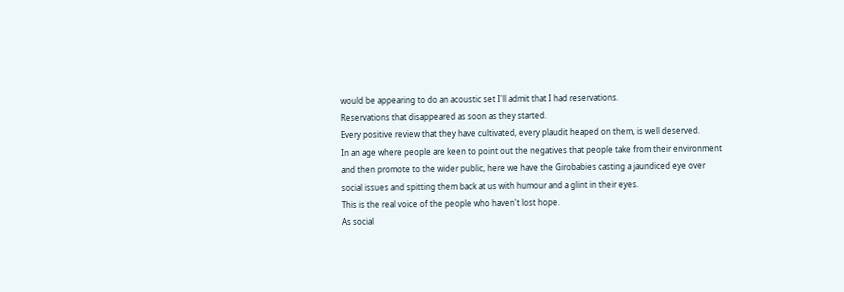would be appearing to do an acoustic set I'll admit that I had reservations.
Reservations that disappeared as soon as they started.
Every positive review that they have cultivated, every plaudit heaped on them, is well deserved.
In an age where people are keen to point out the negatives that people take from their environment and then promote to the wider public, here we have the Girobabies casting a jaundiced eye over social issues and spitting them back at us with humour and a glint in their eyes.
This is the real voice of the people who haven't lost hope.
As social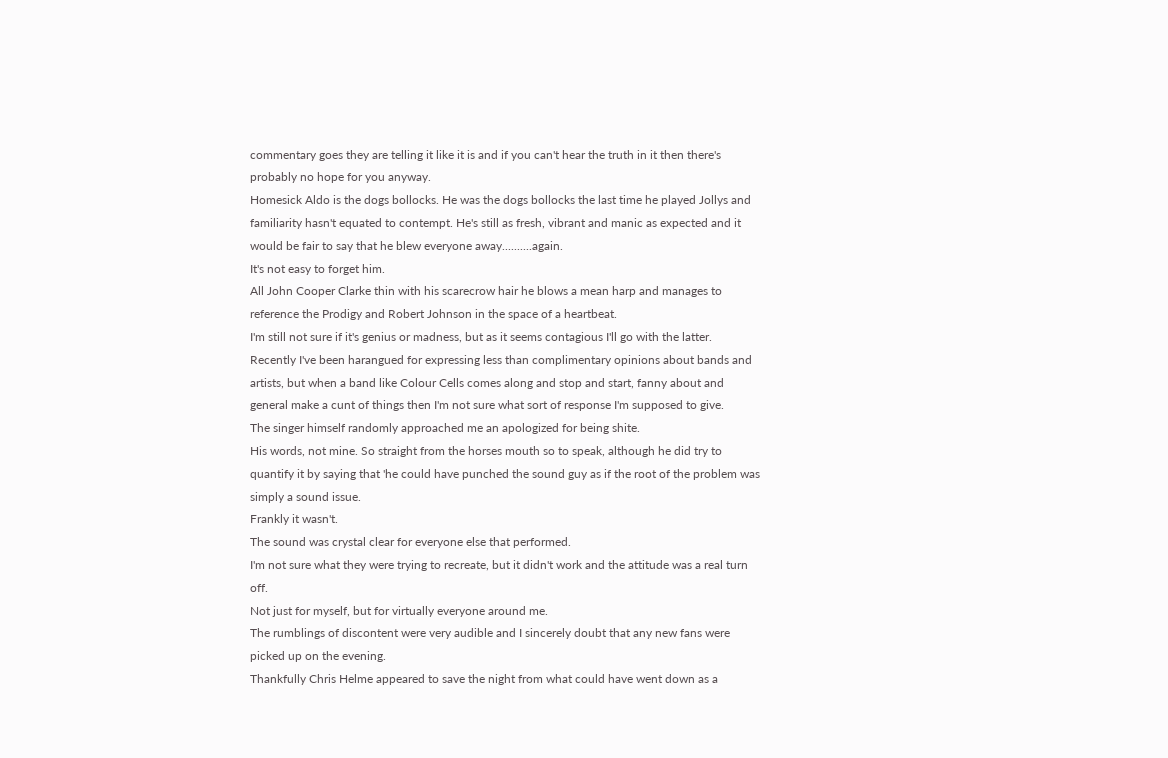commentary goes they are telling it like it is and if you can't hear the truth in it then there's probably no hope for you anyway.
Homesick Aldo is the dogs bollocks. He was the dogs bollocks the last time he played Jollys and familiarity hasn't equated to contempt. He's still as fresh, vibrant and manic as expected and it would be fair to say that he blew everyone away..........again.
It's not easy to forget him.
All John Cooper Clarke thin with his scarecrow hair he blows a mean harp and manages to reference the Prodigy and Robert Johnson in the space of a heartbeat.
I'm still not sure if it's genius or madness, but as it seems contagious I'll go with the latter.
Recently I've been harangued for expressing less than complimentary opinions about bands and artists, but when a band like Colour Cells comes along and stop and start, fanny about and general make a cunt of things then I'm not sure what sort of response I'm supposed to give.
The singer himself randomly approached me an apologized for being shite.
His words, not mine. So straight from the horses mouth so to speak, although he did try to quantify it by saying that 'he could have punched the sound guy as if the root of the problem was simply a sound issue.
Frankly it wasn't.
The sound was crystal clear for everyone else that performed.
I'm not sure what they were trying to recreate, but it didn't work and the attitude was a real turn off.
Not just for myself, but for virtually everyone around me.
The rumblings of discontent were very audible and I sincerely doubt that any new fans were picked up on the evening.
Thankfully Chris Helme appeared to save the night from what could have went down as a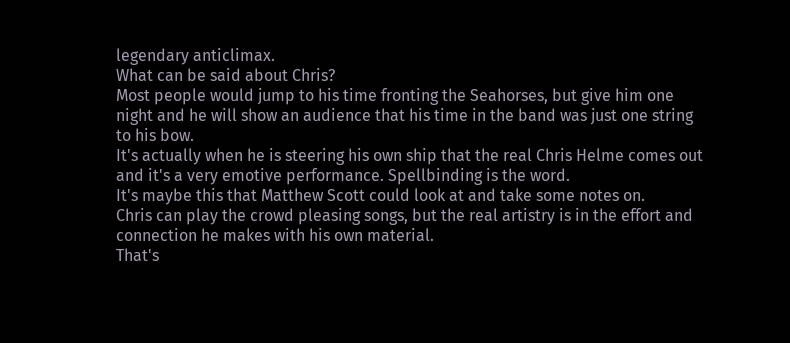legendary anticlimax.
What can be said about Chris?
Most people would jump to his time fronting the Seahorses, but give him one night and he will show an audience that his time in the band was just one string to his bow.
It's actually when he is steering his own ship that the real Chris Helme comes out and it's a very emotive performance. Spellbinding is the word.
It's maybe this that Matthew Scott could look at and take some notes on.
Chris can play the crowd pleasing songs, but the real artistry is in the effort and connection he makes with his own material.
That's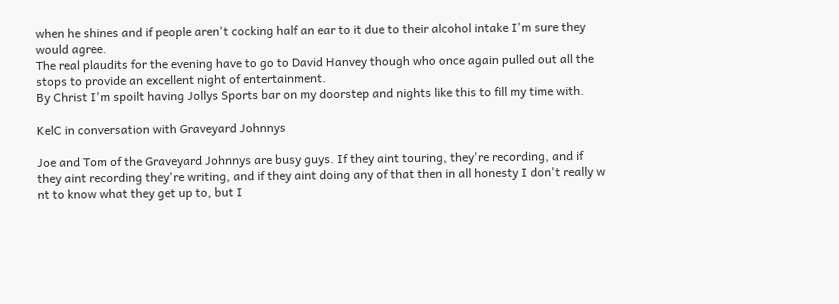when he shines and if people aren't cocking half an ear to it due to their alcohol intake I'm sure they would agree.
The real plaudits for the evening have to go to David Hanvey though who once again pulled out all the stops to provide an excellent night of entertainment.
By Christ I'm spoilt having Jollys Sports bar on my doorstep and nights like this to fill my time with.

KelC in conversation with Graveyard Johnnys

Joe and Tom of the Graveyard Johnnys are busy guys. If they aint touring, they're recording, and if they aint recording they're writing, and if they aint doing any of that then in all honesty I don't really w nt to know what they get up to, but I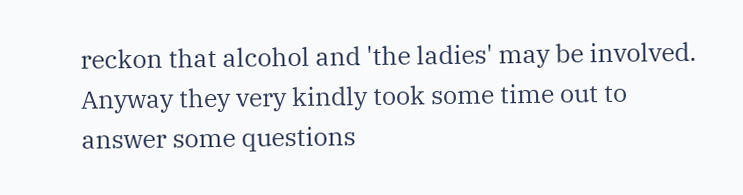reckon that alcohol and 'the ladies' may be involved.
Anyway they very kindly took some time out to answer some questions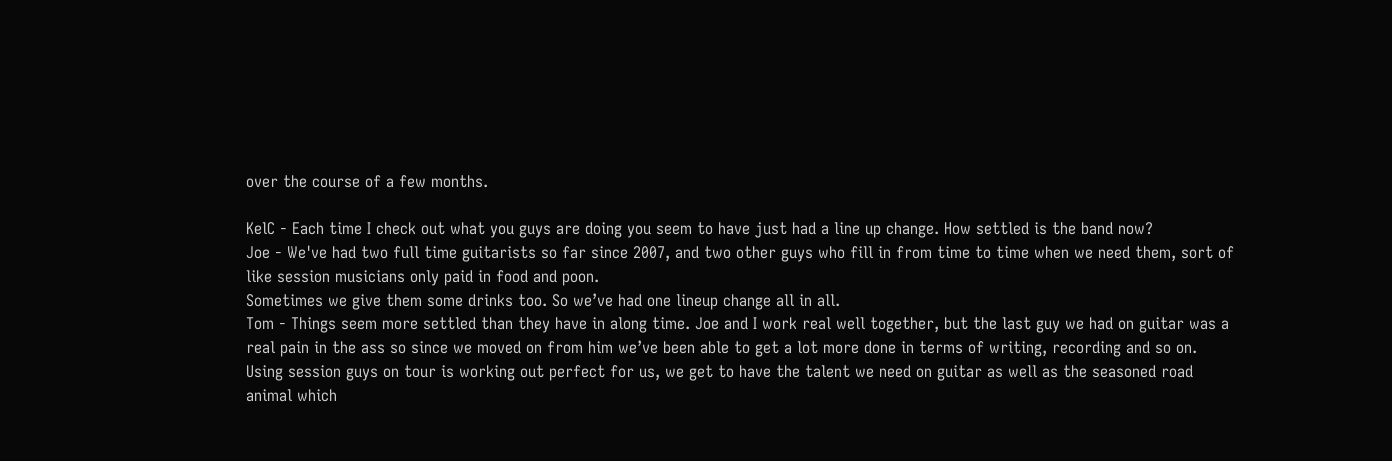over the course of a few months.

KelC - Each time I check out what you guys are doing you seem to have just had a line up change. How settled is the band now?
Joe - We've had two full time guitarists so far since 2007, and two other guys who fill in from time to time when we need them, sort of like session musicians only paid in food and poon.
Sometimes we give them some drinks too. So we’ve had one lineup change all in all.
Tom - Things seem more settled than they have in along time. Joe and I work real well together, but the last guy we had on guitar was a real pain in the ass so since we moved on from him we’ve been able to get a lot more done in terms of writing, recording and so on.
Using session guys on tour is working out perfect for us, we get to have the talent we need on guitar as well as the seasoned road animal which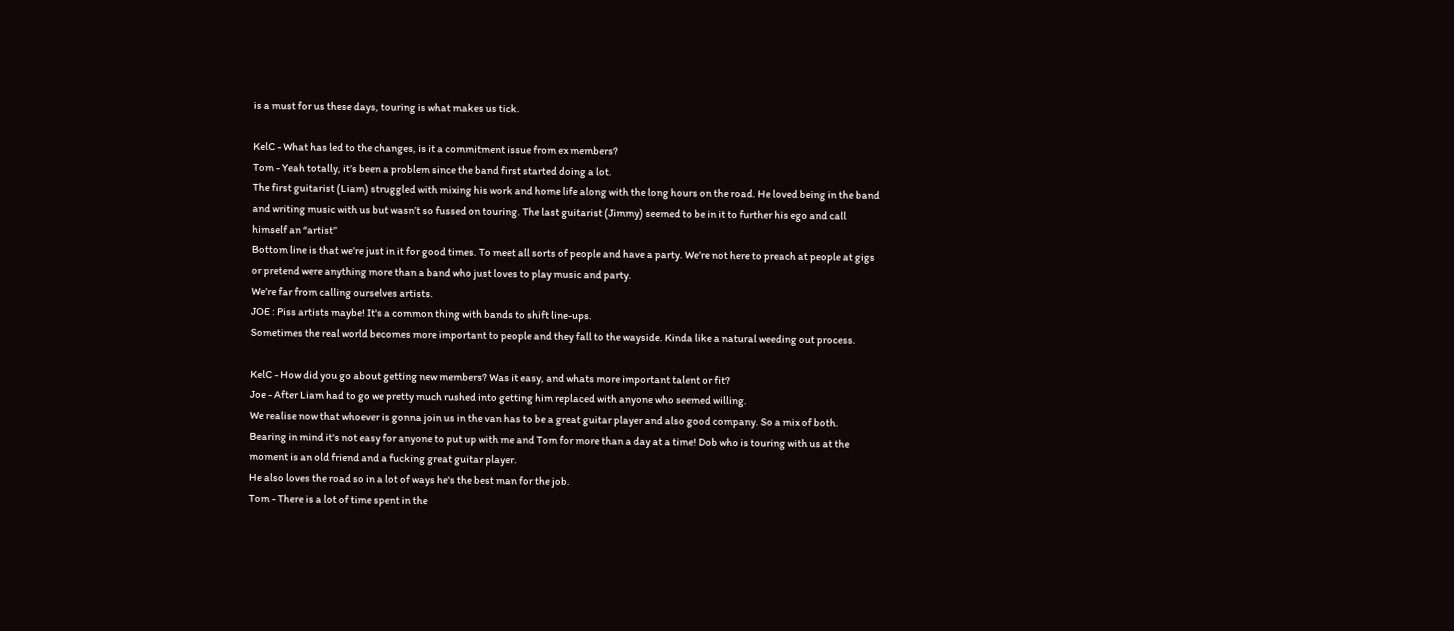is a must for us these days, touring is what makes us tick.

KelC - What has led to the changes, is it a commitment issue from ex members?
Tom - Yeah totally, it’s been a problem since the band first started doing a lot.
The first guitarist (Liam) struggled with mixing his work and home life along with the long hours on the road. He loved being in the band and writing music with us but wasn’t so fussed on touring. The last guitarist (Jimmy) seemed to be in it to further his ego and call himself an “artist”
Bottom line is that we’re just in it for good times. To meet all sorts of people and have a party. We’re not here to preach at people at gigs or pretend were anything more than a band who just loves to play music and party.
We’re far from calling ourselves artists.
JOE : Piss artists maybe! It's a common thing with bands to shift line-ups.
Sometimes the real world becomes more important to people and they fall to the wayside. Kinda like a natural weeding out process.

KelC - How did you go about getting new members? Was it easy, and whats more important talent or fit?
Joe - After Liam had to go we pretty much rushed into getting him replaced with anyone who seemed willing.
We realise now that whoever is gonna join us in the van has to be a great guitar player and also good company. So a mix of both.
Bearing in mind it's not easy for anyone to put up with me and Tom for more than a day at a time! Dob who is touring with us at the moment is an old friend and a fucking great guitar player.
He also loves the road so in a lot of ways he's the best man for the job.
Tom - There is a lot of time spent in the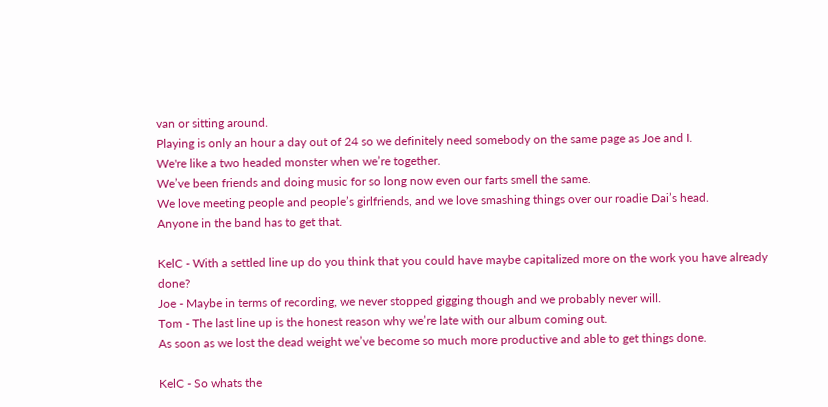van or sitting around.
Playing is only an hour a day out of 24 so we definitely need somebody on the same page as Joe and I.
We're like a two headed monster when we’re together.
We’ve been friends and doing music for so long now even our farts smell the same.
We love meeting people and people’s girlfriends, and we love smashing things over our roadie Dai’s head.
Anyone in the band has to get that.

KelC - With a settled line up do you think that you could have maybe capitalized more on the work you have already done?
Joe - Maybe in terms of recording, we never stopped gigging though and we probably never will.
Tom - The last line up is the honest reason why we’re late with our album coming out.
As soon as we lost the dead weight we’ve become so much more productive and able to get things done.

KelC - So whats the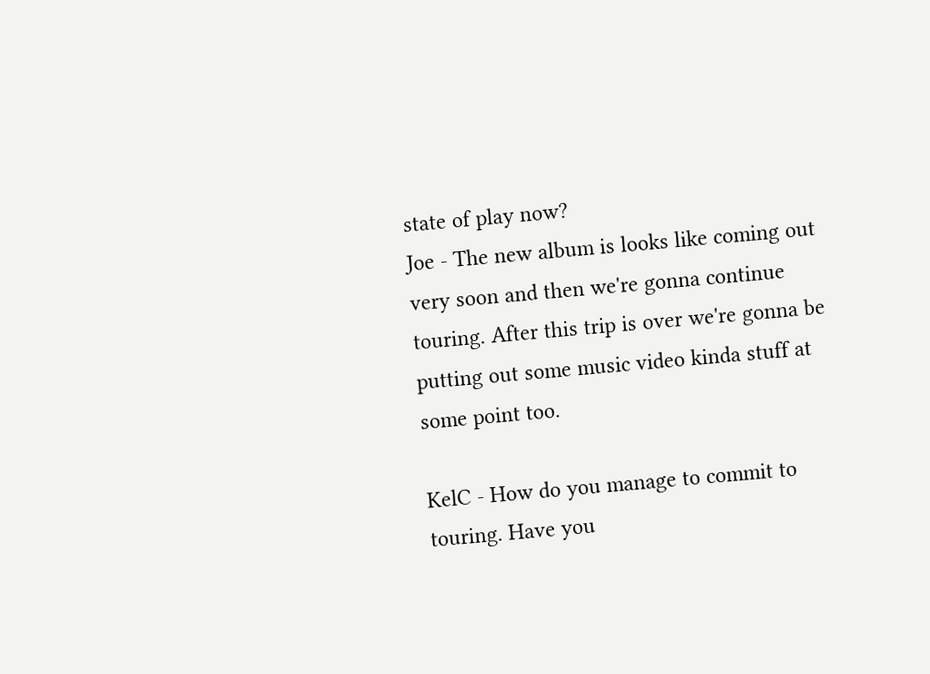state of play now?
Joe - The new album is looks like coming out very soon and then we're gonna continue touring. After this trip is over we're gonna be putting out some music video kinda stuff at some point too.

KelC - How do you manage to commit to touring. Have you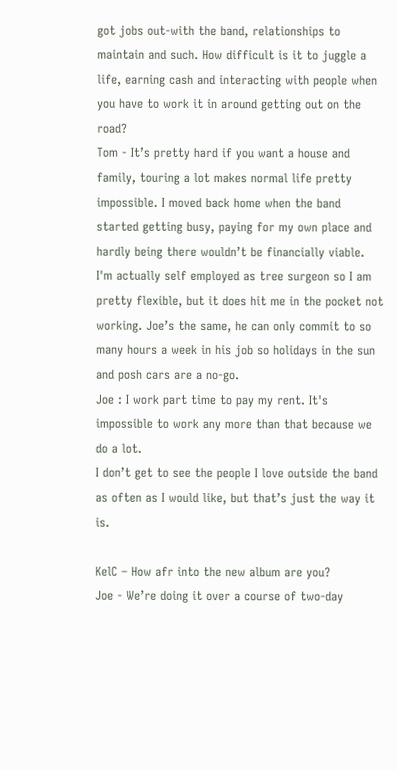got jobs out-with the band, relationships to maintain and such. How difficult is it to juggle a life, earning cash and interacting with people when you have to work it in around getting out on the road?
Tom - It’s pretty hard if you want a house and family, touring a lot makes normal life pretty impossible. I moved back home when the band started getting busy, paying for my own place and hardly being there wouldn’t be financially viable.
I'm actually self employed as tree surgeon so I am pretty flexible, but it does hit me in the pocket not working. Joe’s the same, he can only commit to so many hours a week in his job so holidays in the sun and posh cars are a no-go.
Joe : I work part time to pay my rent. It's impossible to work any more than that because we do a lot.
I don’t get to see the people I love outside the band as often as I would like, but that’s just the way it is.

KelC – How afr into the new album are you?
Joe - We’re doing it over a course of two-day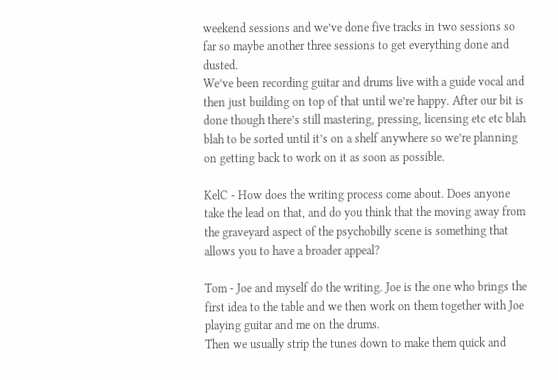weekend sessions and we’ve done five tracks in two sessions so far so maybe another three sessions to get everything done and dusted.
We’ve been recording guitar and drums live with a guide vocal and then just building on top of that until we’re happy. After our bit is done though there’s still mastering, pressing, licensing etc etc blah blah to be sorted until it’s on a shelf anywhere so we’re planning on getting back to work on it as soon as possible.

KelC - How does the writing process come about. Does anyone take the lead on that, and do you think that the moving away from the graveyard aspect of the psychobilly scene is something that allows you to have a broader appeal?

Tom - Joe and myself do the writing. Joe is the one who brings the first idea to the table and we then work on them together with Joe playing guitar and me on the drums.
Then we usually strip the tunes down to make them quick and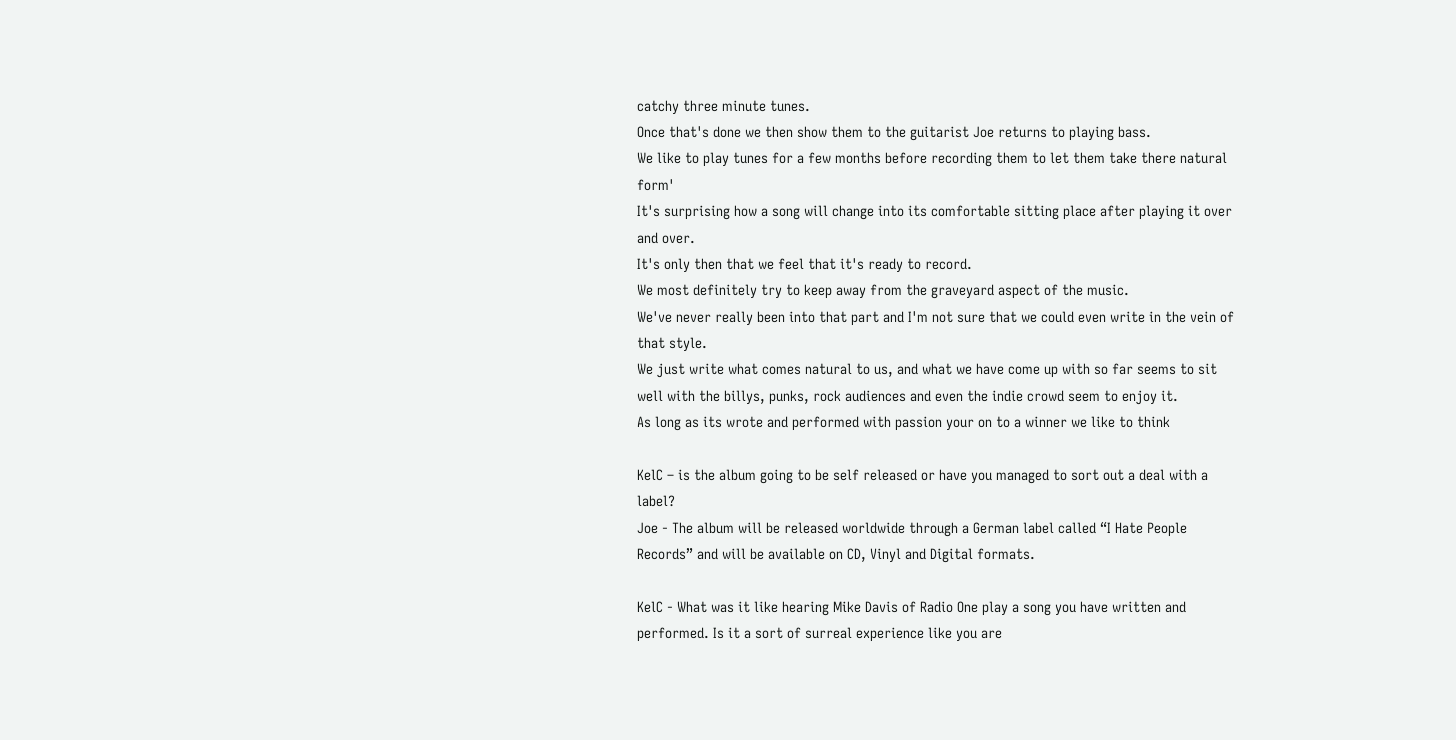catchy three minute tunes.
Once that's done we then show them to the guitarist Joe returns to playing bass.
We like to play tunes for a few months before recording them to let them take there natural form'
It's surprising how a song will change into its comfortable sitting place after playing it over and over.
It's only then that we feel that it's ready to record.
We most definitely try to keep away from the graveyard aspect of the music.
We've never really been into that part and I'm not sure that we could even write in the vein of that style.
We just write what comes natural to us, and what we have come up with so far seems to sit well with the billys, punks, rock audiences and even the indie crowd seem to enjoy it.
As long as its wrote and performed with passion your on to a winner we like to think

KelC – is the album going to be self released or have you managed to sort out a deal with a label?
Joe - The album will be released worldwide through a German label called “I Hate People Records” and will be available on CD, Vinyl and Digital formats.

KelC - What was it like hearing Mike Davis of Radio One play a song you have written and performed. Is it a sort of surreal experience like you are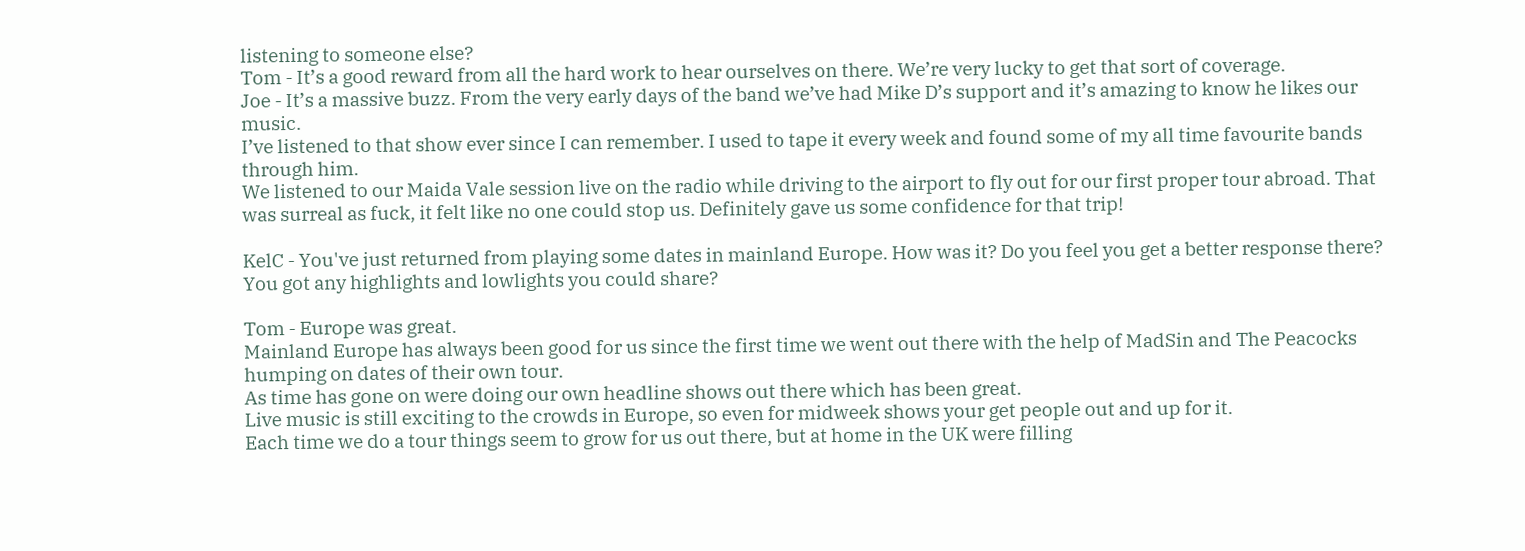listening to someone else?
Tom - It’s a good reward from all the hard work to hear ourselves on there. We’re very lucky to get that sort of coverage.
Joe - It’s a massive buzz. From the very early days of the band we’ve had Mike D’s support and it’s amazing to know he likes our music.
I’ve listened to that show ever since I can remember. I used to tape it every week and found some of my all time favourite bands through him.
We listened to our Maida Vale session live on the radio while driving to the airport to fly out for our first proper tour abroad. That was surreal as fuck, it felt like no one could stop us. Definitely gave us some confidence for that trip!

KelC - You've just returned from playing some dates in mainland Europe. How was it? Do you feel you get a better response there? You got any highlights and lowlights you could share?

Tom - Europe was great.
Mainland Europe has always been good for us since the first time we went out there with the help of MadSin and The Peacocks humping on dates of their own tour.
As time has gone on were doing our own headline shows out there which has been great.
Live music is still exciting to the crowds in Europe, so even for midweek shows your get people out and up for it.
Each time we do a tour things seem to grow for us out there, but at home in the UK were filling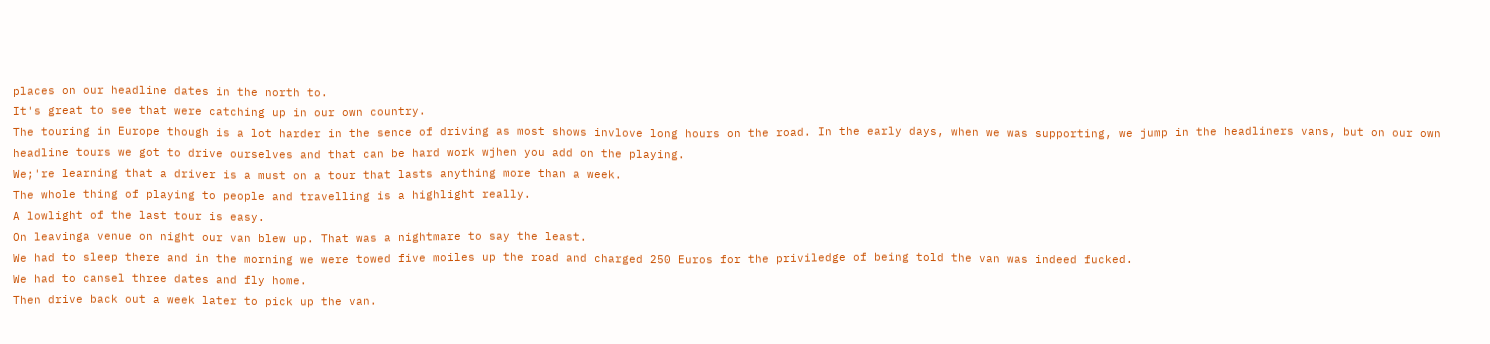places on our headline dates in the north to.
It's great to see that were catching up in our own country.
The touring in Europe though is a lot harder in the sence of driving as most shows invlove long hours on the road. In the early days, when we was supporting, we jump in the headliners vans, but on our own headline tours we got to drive ourselves and that can be hard work wjhen you add on the playing.
We;'re learning that a driver is a must on a tour that lasts anything more than a week.
The whole thing of playing to people and travelling is a highlight really.
A lowlight of the last tour is easy.
On leavinga venue on night our van blew up. That was a nightmare to say the least.
We had to sleep there and in the morning we were towed five moiles up the road and charged 250 Euros for the priviledge of being told the van was indeed fucked.
We had to cansel three dates and fly home.
Then drive back out a week later to pick up the van.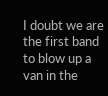I doubt we are the first band to blow up a van in the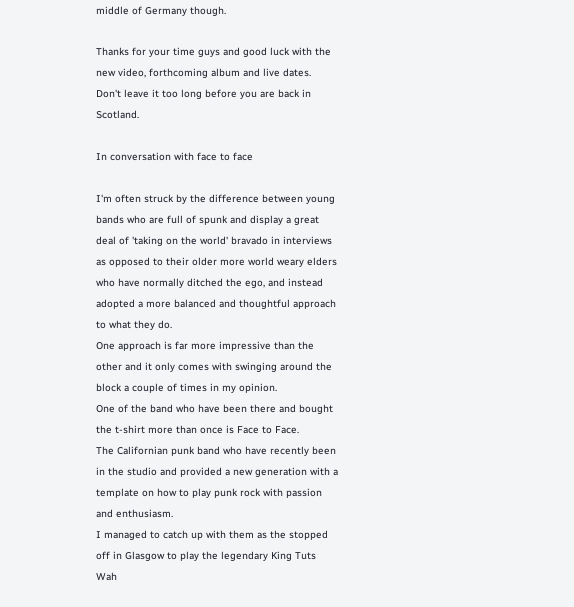middle of Germany though.

Thanks for your time guys and good luck with the new video, forthcoming album and live dates. Don't leave it too long before you are back in Scotland.

In conversation with face to face

I'm often struck by the difference between young bands who are full of spunk and display a great deal of 'taking on the world' bravado in interviews as opposed to their older more world weary elders who have normally ditched the ego, and instead adopted a more balanced and thoughtful approach to what they do.
One approach is far more impressive than the other and it only comes with swinging around the block a couple of times in my opinion.
One of the band who have been there and bought the t-shirt more than once is Face to Face.
The Californian punk band who have recently been in the studio and provided a new generation with a template on how to play punk rock with passion and enthusiasm.
I managed to catch up with them as the stopped off in Glasgow to play the legendary King Tuts Wah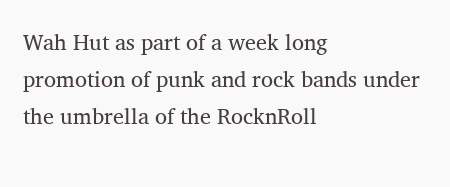Wah Hut as part of a week long promotion of punk and rock bands under the umbrella of the RocknRoll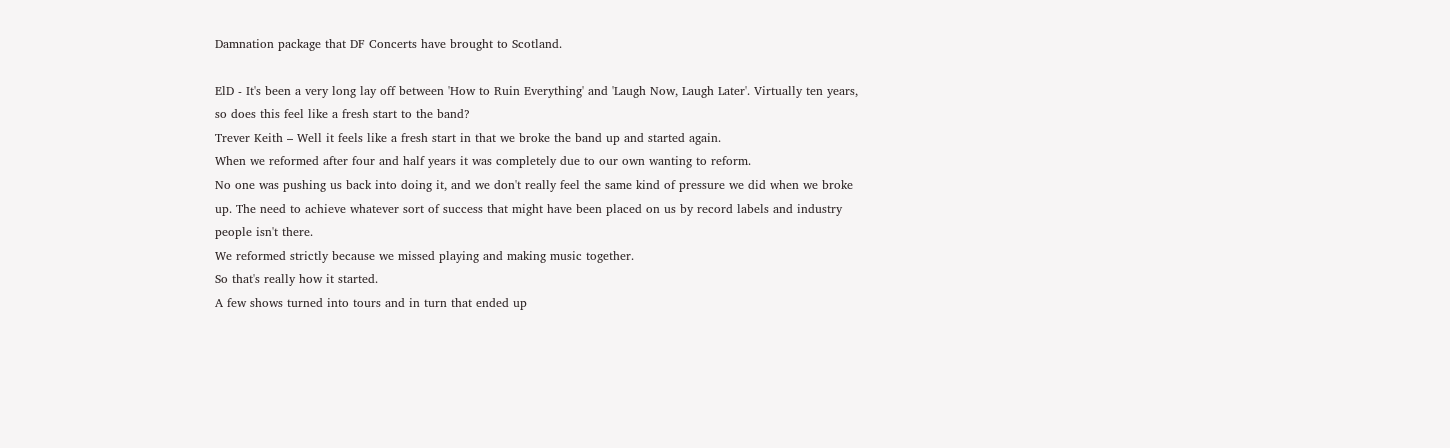Damnation package that DF Concerts have brought to Scotland.

ElD - It's been a very long lay off between 'How to Ruin Everything' and 'Laugh Now, Laugh Later'. Virtually ten years, so does this feel like a fresh start to the band?
Trever Keith – Well it feels like a fresh start in that we broke the band up and started again.
When we reformed after four and half years it was completely due to our own wanting to reform.
No one was pushing us back into doing it, and we don't really feel the same kind of pressure we did when we broke up. The need to achieve whatever sort of success that might have been placed on us by record labels and industry people isn't there.
We reformed strictly because we missed playing and making music together.
So that's really how it started.
A few shows turned into tours and in turn that ended up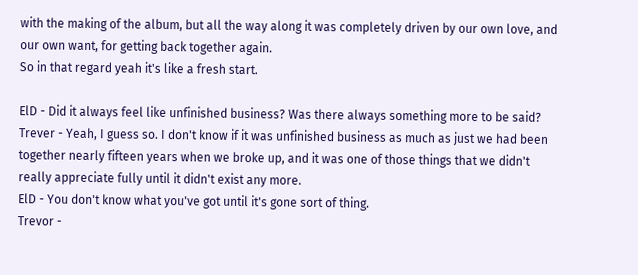with the making of the album, but all the way along it was completely driven by our own love, and our own want, for getting back together again.
So in that regard yeah it's like a fresh start.

ElD - Did it always feel like unfinished business? Was there always something more to be said?
Trever - Yeah, I guess so. I don't know if it was unfinished business as much as just we had been together nearly fifteen years when we broke up, and it was one of those things that we didn't really appreciate fully until it didn't exist any more.
ElD - You don't know what you've got until it's gone sort of thing.
Trevor -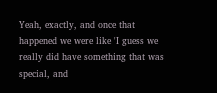Yeah, exactly, and once that happened we were like 'I guess we really did have something that was special, and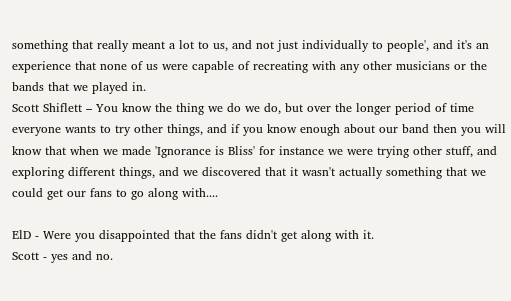something that really meant a lot to us, and not just individually to people', and it's an experience that none of us were capable of recreating with any other musicians or the bands that we played in.
Scott Shiflett – You know the thing we do we do, but over the longer period of time everyone wants to try other things, and if you know enough about our band then you will know that when we made 'Ignorance is Bliss' for instance we were trying other stuff, and exploring different things, and we discovered that it wasn't actually something that we could get our fans to go along with....

ElD - Were you disappointed that the fans didn't get along with it.
Scott - yes and no.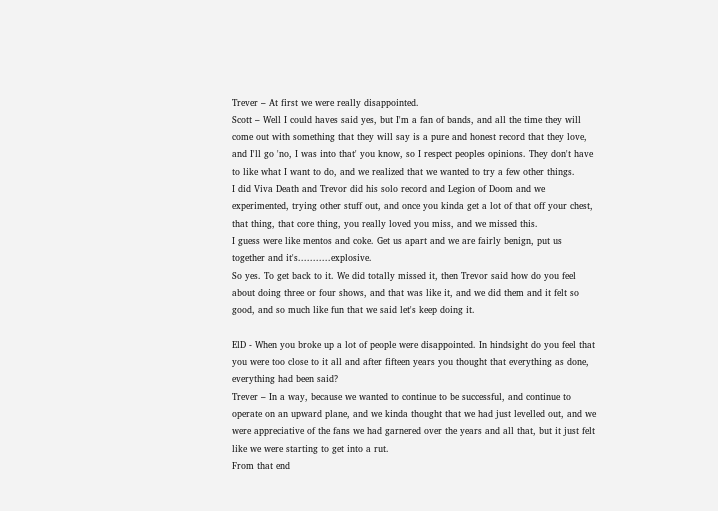Trever – At first we were really disappointed.
Scott – Well I could haves said yes, but I'm a fan of bands, and all the time they will come out with something that they will say is a pure and honest record that they love, and I'll go 'no, I was into that' you know, so I respect peoples opinions. They don't have to like what I want to do, and we realized that we wanted to try a few other things.
I did Viva Death and Trevor did his solo record and Legion of Doom and we experimented, trying other stuff out, and once you kinda get a lot of that off your chest, that thing, that core thing, you really loved you miss, and we missed this.
I guess were like mentos and coke. Get us apart and we are fairly benign, put us together and it's...........explosive.
So yes. To get back to it. We did totally missed it, then Trevor said how do you feel about doing three or four shows, and that was like it, and we did them and it felt so good, and so much like fun that we said let's keep doing it.

ElD - When you broke up a lot of people were disappointed. In hindsight do you feel that you were too close to it all and after fifteen years you thought that everything as done, everything had been said?
Trever – In a way, because we wanted to continue to be successful, and continue to operate on an upward plane, and we kinda thought that we had just levelled out, and we were appreciative of the fans we had garnered over the years and all that, but it just felt like we were starting to get into a rut.
From that end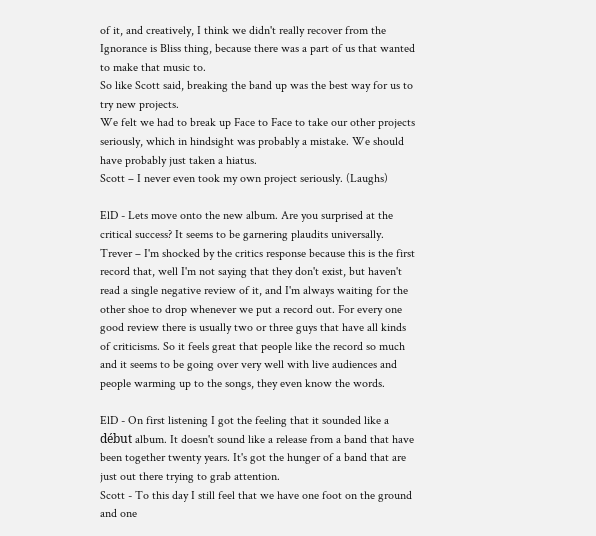of it, and creatively, I think we didn't really recover from the Ignorance is Bliss thing, because there was a part of us that wanted to make that music to.
So like Scott said, breaking the band up was the best way for us to try new projects.
We felt we had to break up Face to Face to take our other projects seriously, which in hindsight was probably a mistake. We should have probably just taken a hiatus.
Scott – I never even took my own project seriously. (Laughs)

ElD - Lets move onto the new album. Are you surprised at the critical success? It seems to be garnering plaudits universally.
Trever – I'm shocked by the critics response because this is the first record that, well I'm not saying that they don't exist, but haven't read a single negative review of it, and I'm always waiting for the other shoe to drop whenever we put a record out. For every one good review there is usually two or three guys that have all kinds of criticisms. So it feels great that people like the record so much and it seems to be going over very well with live audiences and people warming up to the songs, they even know the words.

ElD - On first listening I got the feeling that it sounded like a début album. It doesn't sound like a release from a band that have been together twenty years. It's got the hunger of a band that are just out there trying to grab attention.
Scott - To this day I still feel that we have one foot on the ground and one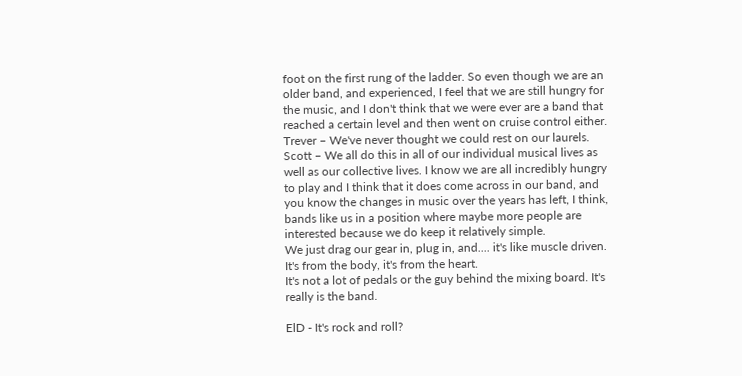foot on the first rung of the ladder. So even though we are an older band, and experienced, I feel that we are still hungry for the music, and I don't think that we were ever are a band that reached a certain level and then went on cruise control either.
Trever – We've never thought we could rest on our laurels.
Scott – We all do this in all of our individual musical lives as well as our collective lives. I know we are all incredibly hungry to play and I think that it does come across in our band, and you know the changes in music over the years has left, I think, bands like us in a position where maybe more people are interested because we do keep it relatively simple.
We just drag our gear in, plug in, and.... it's like muscle driven. It's from the body, it's from the heart.
It's not a lot of pedals or the guy behind the mixing board. It's really is the band.

ElD - It's rock and roll?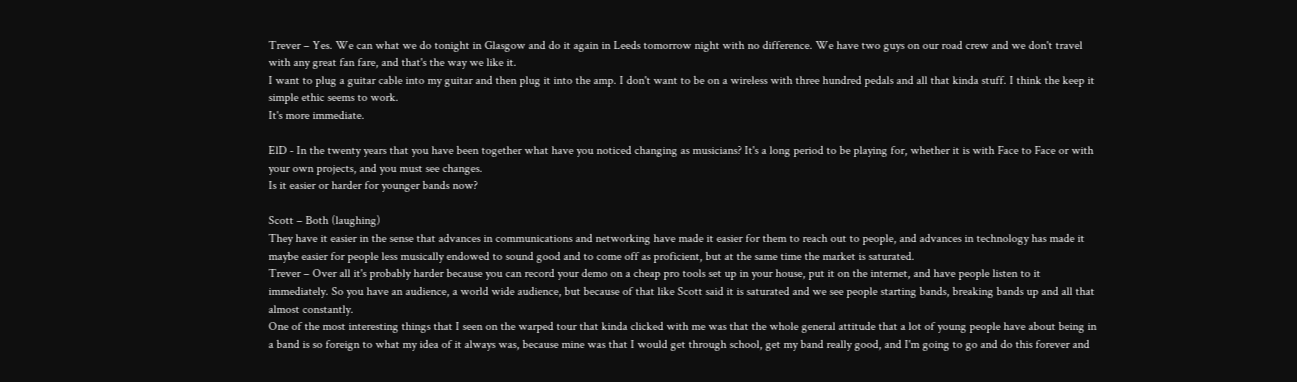Trever – Yes. We can what we do tonight in Glasgow and do it again in Leeds tomorrow night with no difference. We have two guys on our road crew and we don't travel with any great fan fare, and that's the way we like it.
I want to plug a guitar cable into my guitar and then plug it into the amp. I don't want to be on a wireless with three hundred pedals and all that kinda stuff. I think the keep it simple ethic seems to work.
It's more immediate.

ElD - In the twenty years that you have been together what have you noticed changing as musicians? It's a long period to be playing for, whether it is with Face to Face or with your own projects, and you must see changes.
Is it easier or harder for younger bands now?

Scott – Both (laughing)
They have it easier in the sense that advances in communications and networking have made it easier for them to reach out to people, and advances in technology has made it maybe easier for people less musically endowed to sound good and to come off as proficient, but at the same time the market is saturated.
Trever – Over all it's probably harder because you can record your demo on a cheap pro tools set up in your house, put it on the internet, and have people listen to it immediately. So you have an audience, a world wide audience, but because of that like Scott said it is saturated and we see people starting bands, breaking bands up and all that almost constantly.
One of the most interesting things that I seen on the warped tour that kinda clicked with me was that the whole general attitude that a lot of young people have about being in a band is so foreign to what my idea of it always was, because mine was that I would get through school, get my band really good, and I'm going to go and do this forever and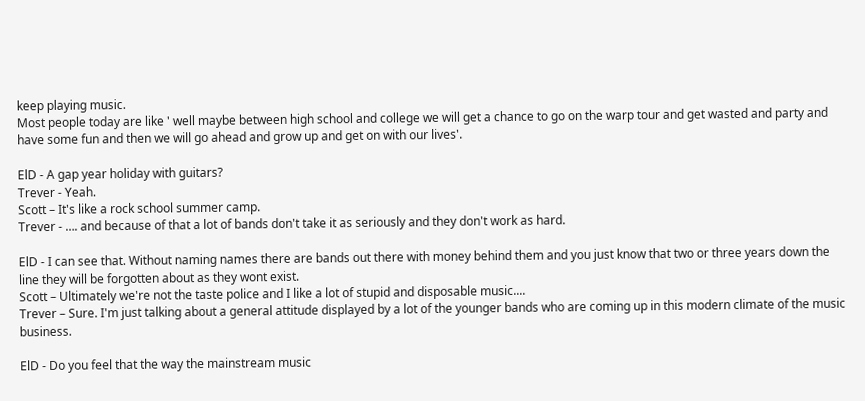keep playing music.
Most people today are like ' well maybe between high school and college we will get a chance to go on the warp tour and get wasted and party and have some fun and then we will go ahead and grow up and get on with our lives'.

ElD - A gap year holiday with guitars?
Trever - Yeah.
Scott – It's like a rock school summer camp.
Trever - …. and because of that a lot of bands don't take it as seriously and they don't work as hard.

ElD - I can see that. Without naming names there are bands out there with money behind them and you just know that two or three years down the line they will be forgotten about as they wont exist.
Scott – Ultimately we're not the taste police and I like a lot of stupid and disposable music....
Trever – Sure. I'm just talking about a general attitude displayed by a lot of the younger bands who are coming up in this modern climate of the music business.

ElD - Do you feel that the way the mainstream music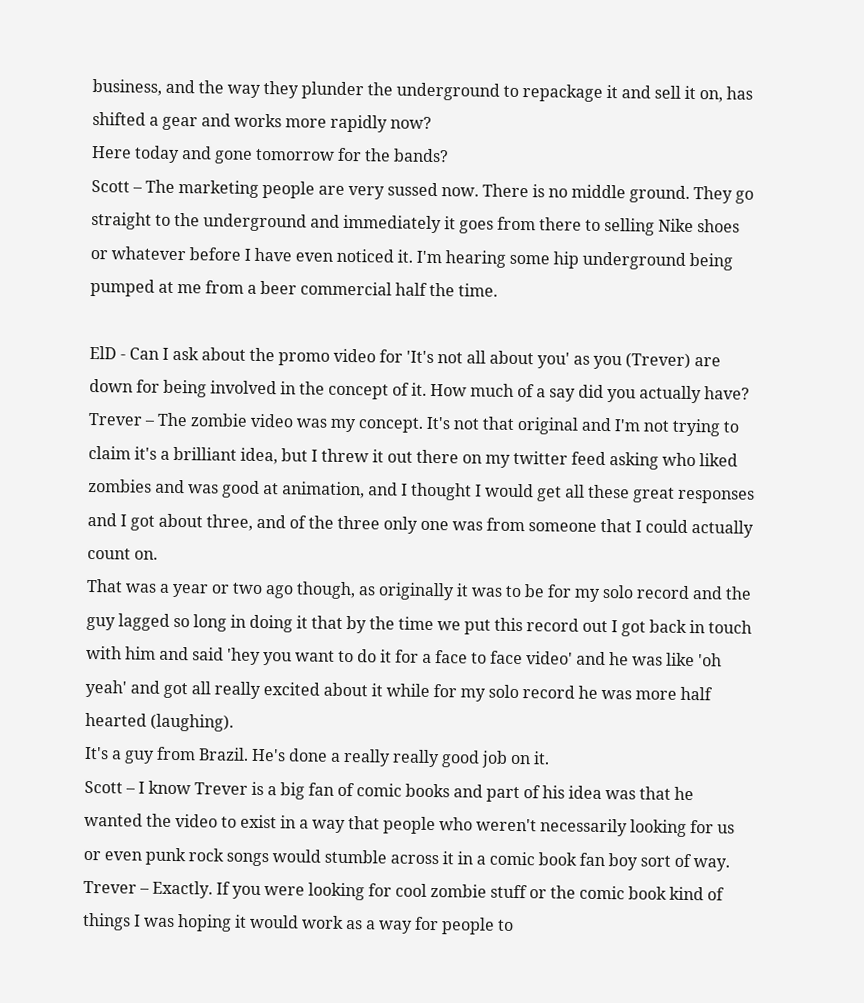business, and the way they plunder the underground to repackage it and sell it on, has shifted a gear and works more rapidly now?
Here today and gone tomorrow for the bands?
Scott – The marketing people are very sussed now. There is no middle ground. They go straight to the underground and immediately it goes from there to selling Nike shoes or whatever before I have even noticed it. I'm hearing some hip underground being pumped at me from a beer commercial half the time.

ElD - Can I ask about the promo video for 'It's not all about you' as you (Trever) are down for being involved in the concept of it. How much of a say did you actually have?
Trever – The zombie video was my concept. It's not that original and I'm not trying to claim it's a brilliant idea, but I threw it out there on my twitter feed asking who liked zombies and was good at animation, and I thought I would get all these great responses and I got about three, and of the three only one was from someone that I could actually count on.
That was a year or two ago though, as originally it was to be for my solo record and the guy lagged so long in doing it that by the time we put this record out I got back in touch with him and said 'hey you want to do it for a face to face video' and he was like 'oh yeah' and got all really excited about it while for my solo record he was more half hearted (laughing).
It's a guy from Brazil. He's done a really really good job on it.
Scott – I know Trever is a big fan of comic books and part of his idea was that he wanted the video to exist in a way that people who weren't necessarily looking for us or even punk rock songs would stumble across it in a comic book fan boy sort of way.
Trever – Exactly. If you were looking for cool zombie stuff or the comic book kind of things I was hoping it would work as a way for people to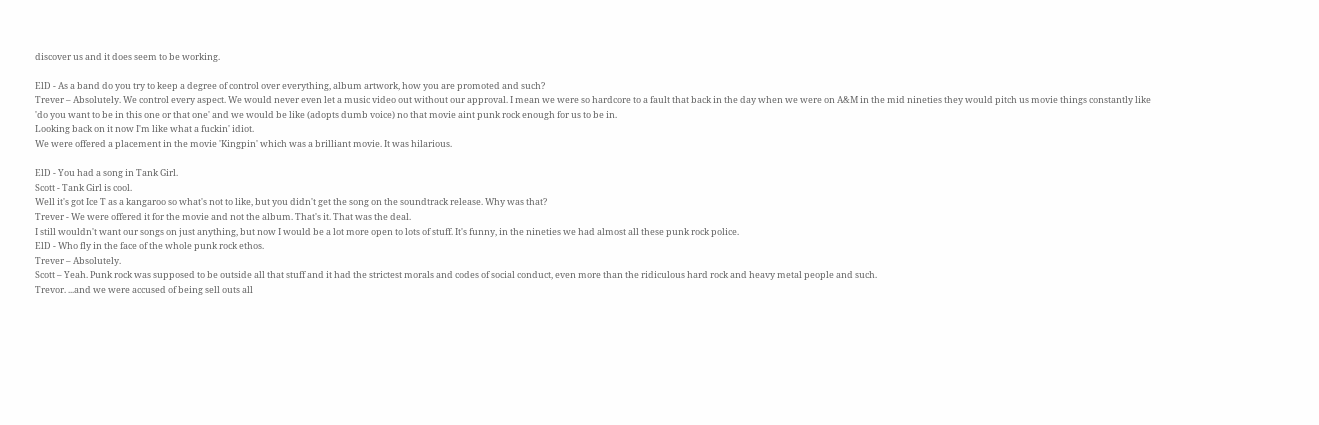discover us and it does seem to be working.

ElD - As a band do you try to keep a degree of control over everything, album artwork, how you are promoted and such?
Trever – Absolutely. We control every aspect. We would never even let a music video out without our approval. I mean we were so hardcore to a fault that back in the day when we were on A&M in the mid nineties they would pitch us movie things constantly like 'do you want to be in this one or that one' and we would be like (adopts dumb voice) no that movie aint punk rock enough for us to be in.
Looking back on it now I'm like what a fuckin' idiot.
We were offered a placement in the movie 'Kingpin' which was a brilliant movie. It was hilarious.

ElD - You had a song in Tank Girl.
Scott - Tank Girl is cool.
Well it's got Ice T as a kangaroo so what's not to like, but you didn't get the song on the soundtrack release. Why was that?
Trever - We were offered it for the movie and not the album. That's it. That was the deal.
I still wouldn't want our songs on just anything, but now I would be a lot more open to lots of stuff. It's funny, in the nineties we had almost all these punk rock police.
ElD - Who fly in the face of the whole punk rock ethos.
Trever – Absolutely.
Scott – Yeah. Punk rock was supposed to be outside all that stuff and it had the strictest morals and codes of social conduct, even more than the ridiculous hard rock and heavy metal people and such.
Trevor. ...and we were accused of being sell outs all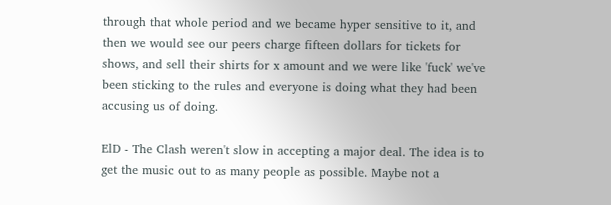through that whole period and we became hyper sensitive to it, and then we would see our peers charge fifteen dollars for tickets for shows, and sell their shirts for x amount and we were like 'fuck' we've been sticking to the rules and everyone is doing what they had been accusing us of doing.

ElD - The Clash weren't slow in accepting a major deal. The idea is to get the music out to as many people as possible. Maybe not a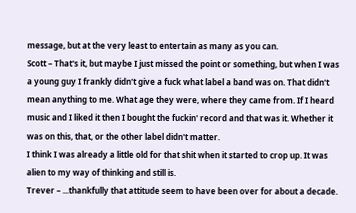message, but at the very least to entertain as many as you can.
Scott – That's it, but maybe I just missed the point or something, but when I was a young guy I frankly didn't give a fuck what label a band was on. That didn't mean anything to me. What age they were, where they came from. If I heard music and I liked it then I bought the fuckin' record and that was it. Whether it was on this, that, or the other label didn't matter.
I think I was already a little old for that shit when it started to crop up. It was alien to my way of thinking and still is.
Trever – ...thankfully that attitude seem to have been over for about a decade.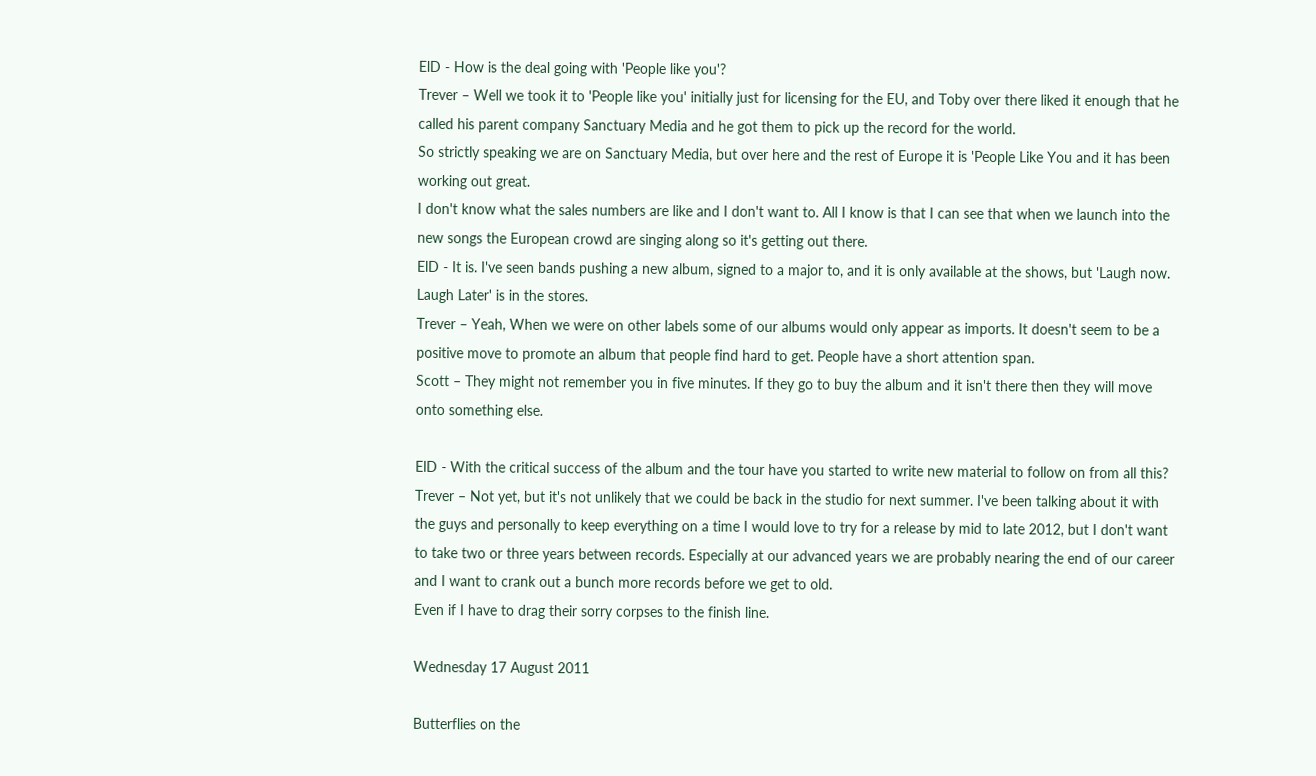ElD - How is the deal going with 'People like you'?
Trever – Well we took it to 'People like you' initially just for licensing for the EU, and Toby over there liked it enough that he called his parent company Sanctuary Media and he got them to pick up the record for the world.
So strictly speaking we are on Sanctuary Media, but over here and the rest of Europe it is 'People Like You and it has been working out great.
I don't know what the sales numbers are like and I don't want to. All I know is that I can see that when we launch into the new songs the European crowd are singing along so it's getting out there.
ElD - It is. I've seen bands pushing a new album, signed to a major to, and it is only available at the shows, but 'Laugh now. Laugh Later' is in the stores.
Trever – Yeah, When we were on other labels some of our albums would only appear as imports. It doesn't seem to be a positive move to promote an album that people find hard to get. People have a short attention span.
Scott – They might not remember you in five minutes. If they go to buy the album and it isn't there then they will move onto something else.

ElD - With the critical success of the album and the tour have you started to write new material to follow on from all this?
Trever – Not yet, but it's not unlikely that we could be back in the studio for next summer. I've been talking about it with the guys and personally to keep everything on a time I would love to try for a release by mid to late 2012, but I don't want to take two or three years between records. Especially at our advanced years we are probably nearing the end of our career and I want to crank out a bunch more records before we get to old.
Even if I have to drag their sorry corpses to the finish line.

Wednesday 17 August 2011

Butterflies on the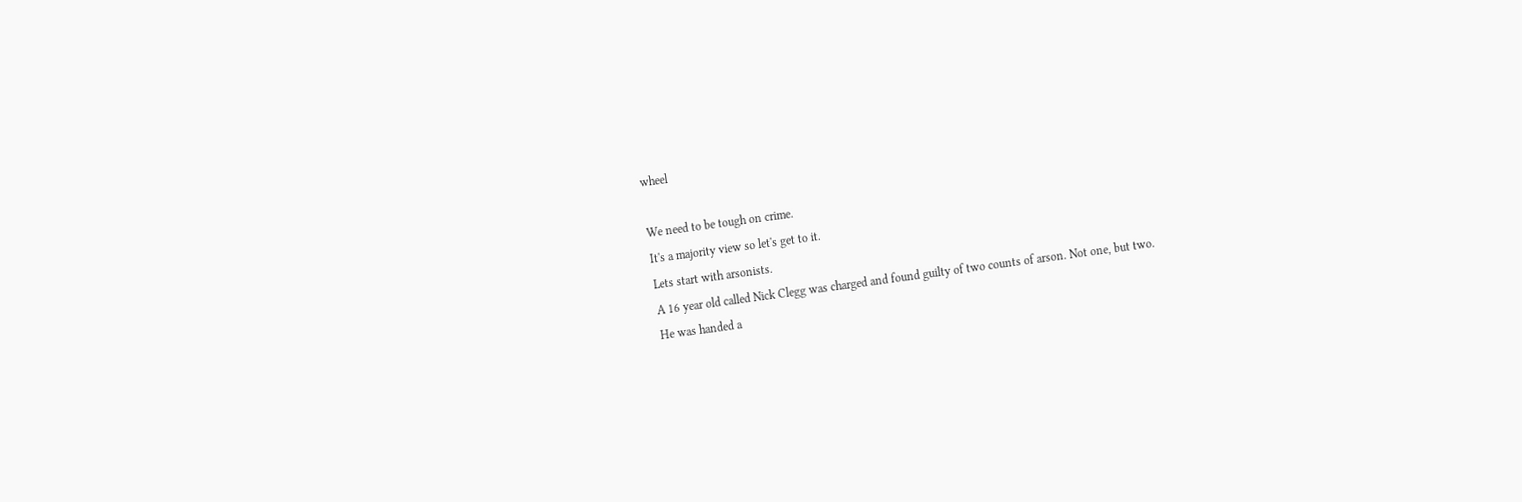wheel

We need to be tough on crime.
It's a majority view so let's get to it.
Lets start with arsonists.
A 16 year old called Nick Clegg was charged and found guilty of two counts of arson. Not one, but two.
He was handed a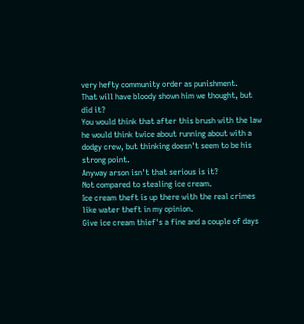very hefty community order as punishment.
That will have bloody shown him we thought, but did it?
You would think that after this brush with the law he would think twice about running about with a dodgy crew, but thinking doesn't seem to be his strong point.
Anyway arson isn't that serious is it?
Not compared to stealing ice cream.
Ice cream theft is up there with the real crimes like water theft in my opinion.
Give ice cream thief's a fine and a couple of days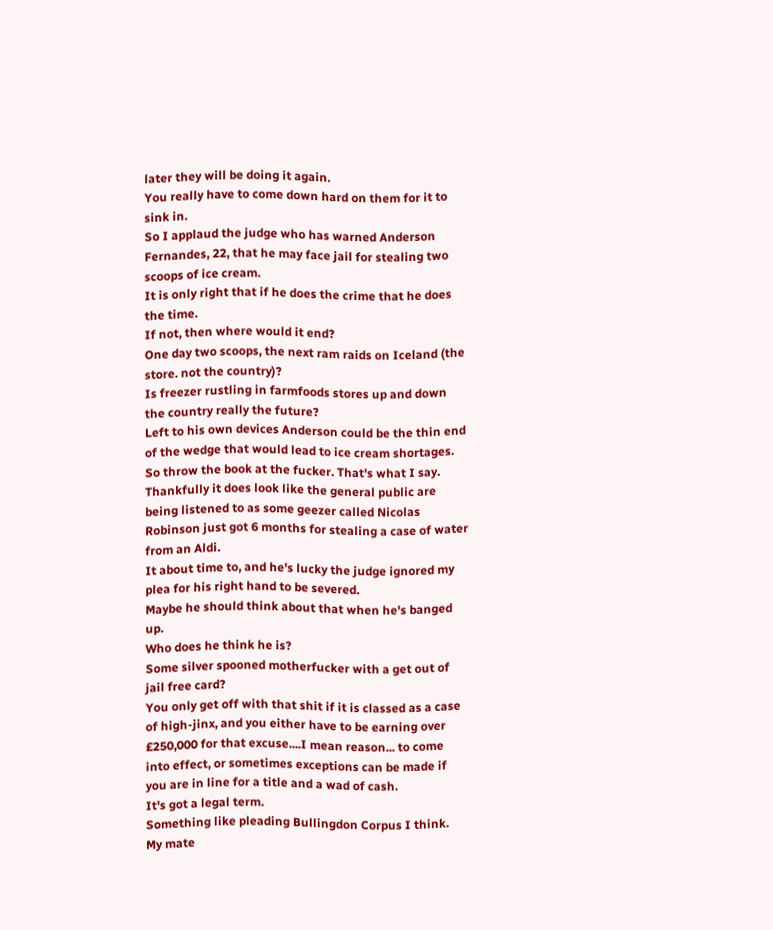later they will be doing it again.
You really have to come down hard on them for it to sink in.
So I applaud the judge who has warned Anderson Fernandes, 22, that he may face jail for stealing two scoops of ice cream.
It is only right that if he does the crime that he does the time.
If not, then where would it end?
One day two scoops, the next ram raids on Iceland (the store. not the country)?
Is freezer rustling in farmfoods stores up and down the country really the future?
Left to his own devices Anderson could be the thin end of the wedge that would lead to ice cream shortages.
So throw the book at the fucker. That's what I say.
Thankfully it does look like the general public are being listened to as some geezer called Nicolas Robinson just got 6 months for stealing a case of water from an Aldi.
It about time to, and he's lucky the judge ignored my plea for his right hand to be severed.
Maybe he should think about that when he's banged up.
Who does he think he is?
Some silver spooned motherfucker with a get out of jail free card?
You only get off with that shit if it is classed as a case of high-jinx, and you either have to be earning over £250,000 for that excuse....I mean reason... to come into effect, or sometimes exceptions can be made if you are in line for a title and a wad of cash.
It's got a legal term.
Something like pleading Bullingdon Corpus I think.
My mate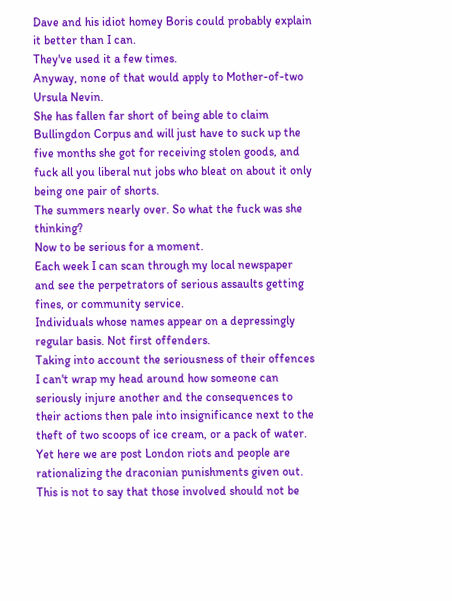Dave and his idiot homey Boris could probably explain it better than I can.
They've used it a few times.
Anyway, none of that would apply to Mother-of-two Ursula Nevin.
She has fallen far short of being able to claim Bullingdon Corpus and will just have to suck up the five months she got for receiving stolen goods, and fuck all you liberal nut jobs who bleat on about it only being one pair of shorts.
The summers nearly over. So what the fuck was she thinking?
Now to be serious for a moment.
Each week I can scan through my local newspaper and see the perpetrators of serious assaults getting fines, or community service.
Individuals whose names appear on a depressingly regular basis. Not first offenders.
Taking into account the seriousness of their offences I can't wrap my head around how someone can seriously injure another and the consequences to their actions then pale into insignificance next to the theft of two scoops of ice cream, or a pack of water.
Yet here we are post London riots and people are rationalizing the draconian punishments given out.
This is not to say that those involved should not be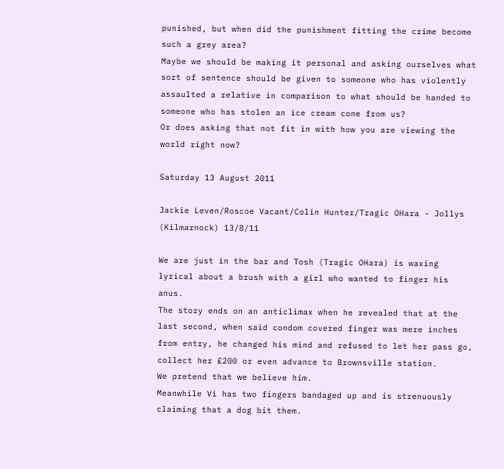punished, but when did the punishment fitting the crime become such a grey area?
Maybe we should be making it personal and asking ourselves what sort of sentence should be given to someone who has violently assaulted a relative in comparison to what should be handed to someone who has stolen an ice cream cone from us?
Or does asking that not fit in with how you are viewing the world right now?

Saturday 13 August 2011

Jackie Leven/Roscoe Vacant/Colin Hunter/Tragic OHara - Jollys (Kilmarnock) 13/8/11

We are just in the bar and Tosh (Tragic OHara) is waxing lyrical about a brush with a girl who wanted to finger his anus.
The story ends on an anticlimax when he revealed that at the last second, when said condom covered finger was mere inches from entry, he changed his mind and refused to let her pass go, collect her £200 or even advance to Brownsville station.
We pretend that we believe him.
Meanwhile Vi has two fingers bandaged up and is strenuously claiming that a dog bit them.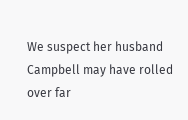We suspect her husband Campbell may have rolled over far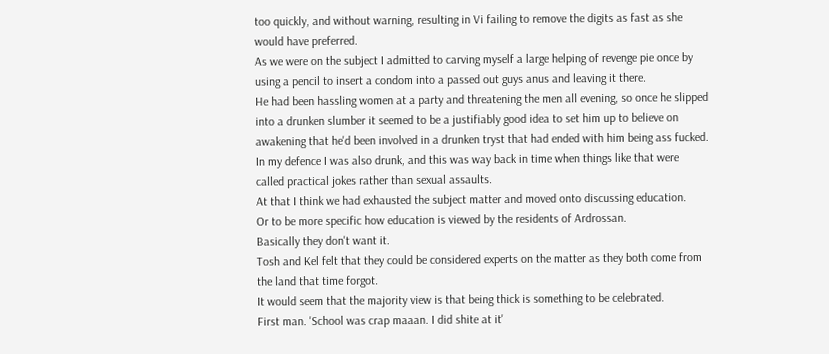too quickly, and without warning, resulting in Vi failing to remove the digits as fast as she would have preferred.
As we were on the subject I admitted to carving myself a large helping of revenge pie once by using a pencil to insert a condom into a passed out guys anus and leaving it there.
He had been hassling women at a party and threatening the men all evening, so once he slipped into a drunken slumber it seemed to be a justifiably good idea to set him up to believe on awakening that he'd been involved in a drunken tryst that had ended with him being ass fucked.
In my defence I was also drunk, and this was way back in time when things like that were called practical jokes rather than sexual assaults.
At that I think we had exhausted the subject matter and moved onto discussing education.
Or to be more specific how education is viewed by the residents of Ardrossan.
Basically they don't want it.
Tosh and Kel felt that they could be considered experts on the matter as they both come from the land that time forgot.
It would seem that the majority view is that being thick is something to be celebrated.
First man. 'School was crap maaan. I did shite at it'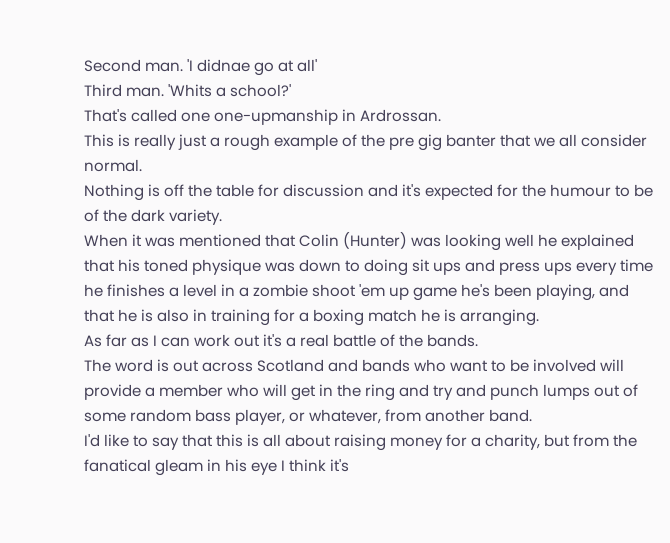Second man. 'I didnae go at all'
Third man. 'Whits a school?'
That's called one one-upmanship in Ardrossan.
This is really just a rough example of the pre gig banter that we all consider normal.
Nothing is off the table for discussion and it's expected for the humour to be of the dark variety.
When it was mentioned that Colin (Hunter) was looking well he explained that his toned physique was down to doing sit ups and press ups every time he finishes a level in a zombie shoot 'em up game he's been playing, and that he is also in training for a boxing match he is arranging.
As far as I can work out it's a real battle of the bands.
The word is out across Scotland and bands who want to be involved will provide a member who will get in the ring and try and punch lumps out of some random bass player, or whatever, from another band.
I'd like to say that this is all about raising money for a charity, but from the fanatical gleam in his eye I think it's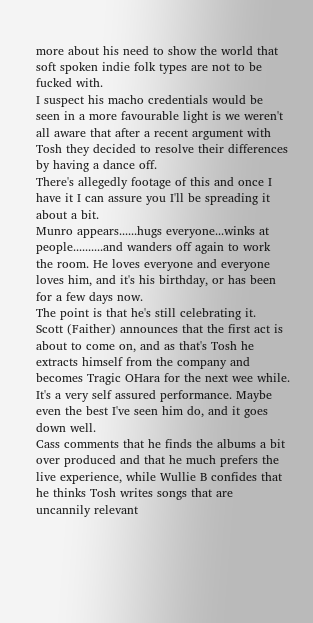more about his need to show the world that soft spoken indie folk types are not to be fucked with.
I suspect his macho credentials would be seen in a more favourable light is we weren't all aware that after a recent argument with Tosh they decided to resolve their differences by having a dance off.
There's allegedly footage of this and once I have it I can assure you I'll be spreading it about a bit.
Munro appears......hugs everyone...winks at people..........and wanders off again to work the room. He loves everyone and everyone loves him, and it's his birthday, or has been for a few days now.
The point is that he's still celebrating it.
Scott (Faither) announces that the first act is about to come on, and as that's Tosh he extracts himself from the company and becomes Tragic OHara for the next wee while.
It's a very self assured performance. Maybe even the best I've seen him do, and it goes down well.
Cass comments that he finds the albums a bit over produced and that he much prefers the live experience, while Wullie B confides that he thinks Tosh writes songs that are uncannily relevant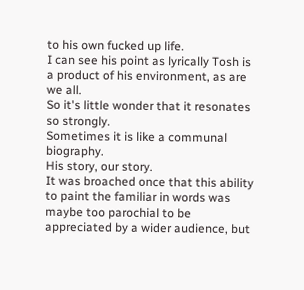to his own fucked up life.
I can see his point as lyrically Tosh is a product of his environment, as are we all.
So it's little wonder that it resonates so strongly.
Sometimes it is like a communal biography.
His story, our story.
It was broached once that this ability to paint the familiar in words was maybe too parochial to be appreciated by a wider audience, but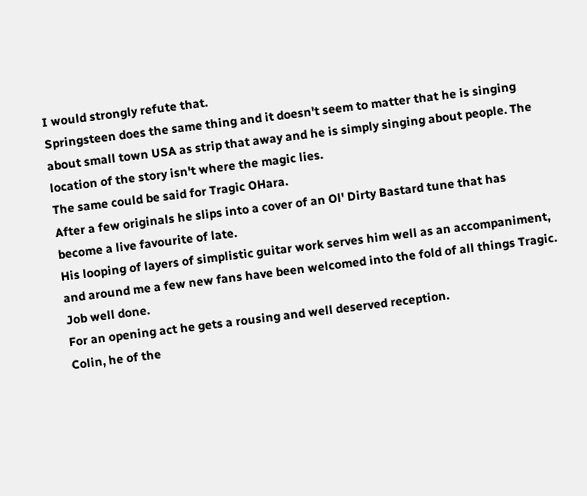I would strongly refute that.
Springsteen does the same thing and it doesn't seem to matter that he is singing about small town USA as strip that away and he is simply singing about people. The location of the story isn't where the magic lies.
The same could be said for Tragic OHara.
After a few originals he slips into a cover of an Ol' Dirty Bastard tune that has become a live favourite of late.
His looping of layers of simplistic guitar work serves him well as an accompaniment, and around me a few new fans have been welcomed into the fold of all things Tragic.
Job well done.
For an opening act he gets a rousing and well deserved reception.
Colin, he of the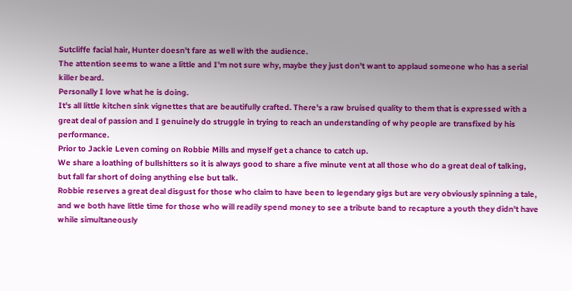Sutcliffe facial hair, Hunter doesn't fare as well with the audience.
The attention seems to wane a little and I'm not sure why, maybe they just don't want to applaud someone who has a serial killer beard.
Personally I love what he is doing.
It's all little kitchen sink vignettes that are beautifully crafted. There's a raw bruised quality to them that is expressed with a great deal of passion and I genuinely do struggle in trying to reach an understanding of why people are transfixed by his performance.
Prior to Jackie Leven coming on Robbie Mills and myself get a chance to catch up.
We share a loathing of bullshitters so it is always good to share a five minute vent at all those who do a great deal of talking, but fall far short of doing anything else but talk.
Robbie reserves a great deal disgust for those who claim to have been to legendary gigs but are very obviously spinning a tale, and we both have little time for those who will readily spend money to see a tribute band to recapture a youth they didn't have while simultaneously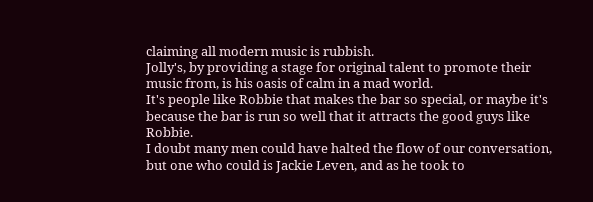claiming all modern music is rubbish.
Jolly's, by providing a stage for original talent to promote their music from, is his oasis of calm in a mad world.
It's people like Robbie that makes the bar so special, or maybe it's because the bar is run so well that it attracts the good guys like Robbie.
I doubt many men could have halted the flow of our conversation, but one who could is Jackie Leven, and as he took to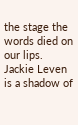the stage the words died on our lips.
Jackie Leven is a shadow of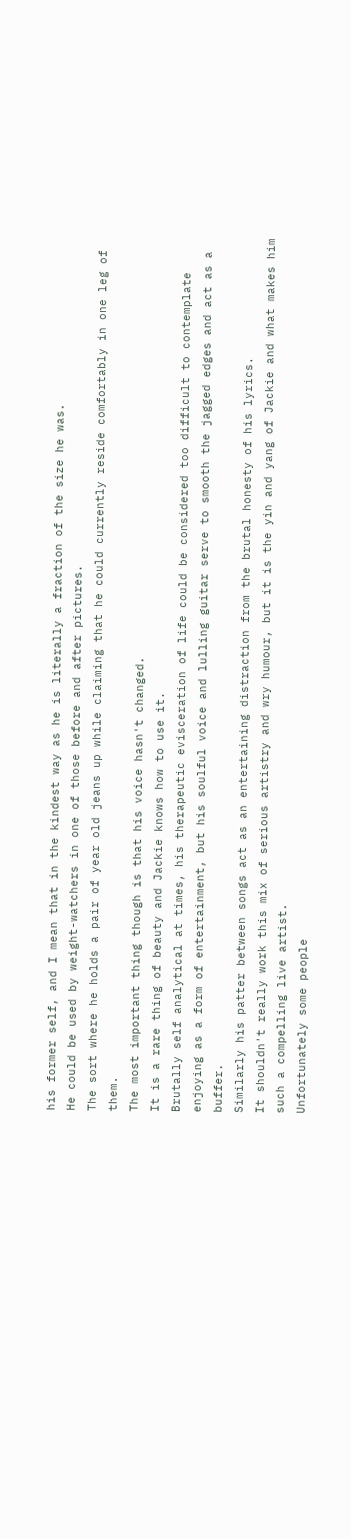his former self, and I mean that in the kindest way as he is literally a fraction of the size he was.
He could be used by weight-watchers in one of those before and after pictures.
The sort where he holds a pair of year old jeans up while claiming that he could currently reside comfortably in one leg of them.
The most important thing though is that his voice hasn't changed.
It is a rare thing of beauty and Jackie knows how to use it.
Brutally self analytical at times, his therapeutic evisceration of life could be considered too difficult to contemplate enjoying as a form of entertainment, but his soulful voice and lulling guitar serve to smooth the jagged edges and act as a buffer.
Similarly his patter between songs act as an entertaining distraction from the brutal honesty of his lyrics.
It shouldn't really work this mix of serious artistry and wry humour, but it is the yin and yang of Jackie and what makes him such a compelling live artist.
Unfortunately some people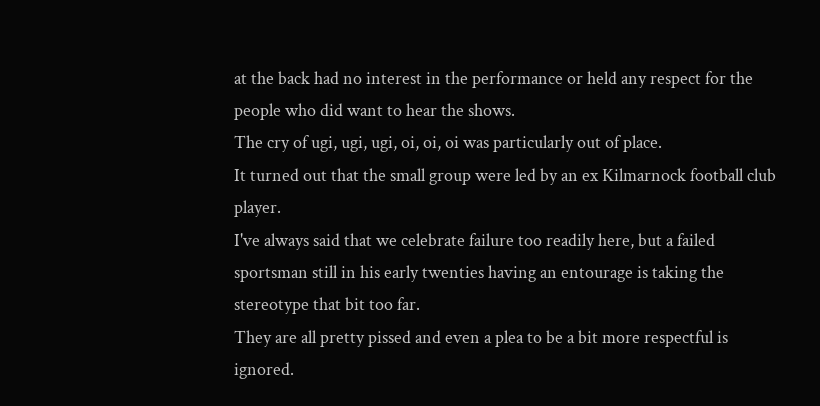at the back had no interest in the performance or held any respect for the people who did want to hear the shows.
The cry of ugi, ugi, ugi, oi, oi, oi was particularly out of place.
It turned out that the small group were led by an ex Kilmarnock football club player.
I've always said that we celebrate failure too readily here, but a failed sportsman still in his early twenties having an entourage is taking the stereotype that bit too far.
They are all pretty pissed and even a plea to be a bit more respectful is ignored.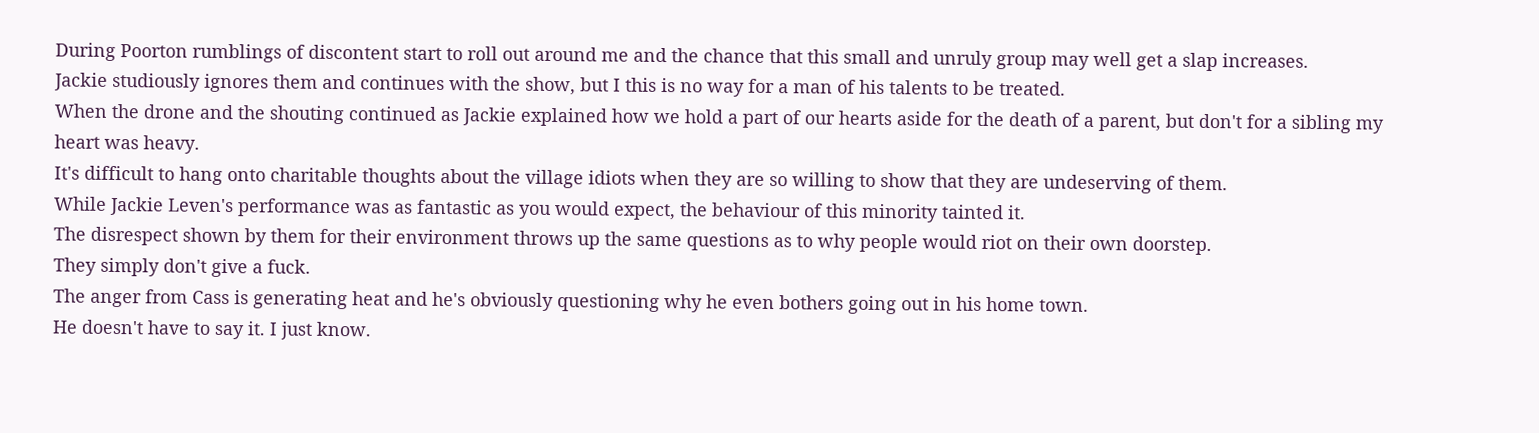During Poorton rumblings of discontent start to roll out around me and the chance that this small and unruly group may well get a slap increases.
Jackie studiously ignores them and continues with the show, but I this is no way for a man of his talents to be treated.
When the drone and the shouting continued as Jackie explained how we hold a part of our hearts aside for the death of a parent, but don't for a sibling my heart was heavy.
It's difficult to hang onto charitable thoughts about the village idiots when they are so willing to show that they are undeserving of them.
While Jackie Leven's performance was as fantastic as you would expect, the behaviour of this minority tainted it.
The disrespect shown by them for their environment throws up the same questions as to why people would riot on their own doorstep.
They simply don't give a fuck.
The anger from Cass is generating heat and he's obviously questioning why he even bothers going out in his home town.
He doesn't have to say it. I just know.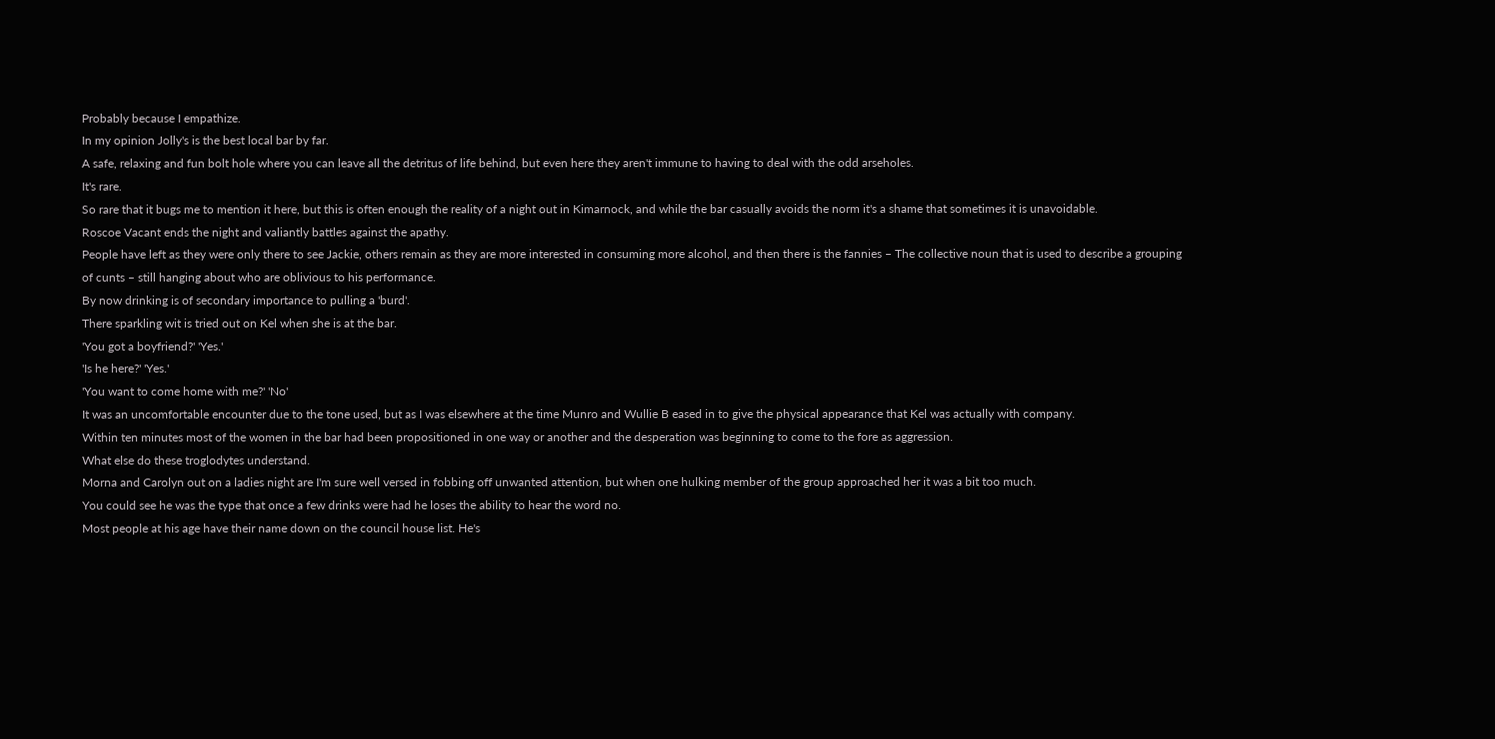Probably because I empathize.
In my opinion Jolly's is the best local bar by far.
A safe, relaxing and fun bolt hole where you can leave all the detritus of life behind, but even here they aren't immune to having to deal with the odd arseholes.
It's rare.
So rare that it bugs me to mention it here, but this is often enough the reality of a night out in Kimarnock, and while the bar casually avoids the norm it's a shame that sometimes it is unavoidable.
Roscoe Vacant ends the night and valiantly battles against the apathy.
People have left as they were only there to see Jackie, others remain as they are more interested in consuming more alcohol, and then there is the fannies – The collective noun that is used to describe a grouping of cunts – still hanging about who are oblivious to his performance.
By now drinking is of secondary importance to pulling a 'burd'.
There sparkling wit is tried out on Kel when she is at the bar.
'You got a boyfriend?' 'Yes.'
'Is he here?' 'Yes.'
'You want to come home with me?' 'No'
It was an uncomfortable encounter due to the tone used, but as I was elsewhere at the time Munro and Wullie B eased in to give the physical appearance that Kel was actually with company.
Within ten minutes most of the women in the bar had been propositioned in one way or another and the desperation was beginning to come to the fore as aggression.
What else do these troglodytes understand.
Morna and Carolyn out on a ladies night are I'm sure well versed in fobbing off unwanted attention, but when one hulking member of the group approached her it was a bit too much.
You could see he was the type that once a few drinks were had he loses the ability to hear the word no.
Most people at his age have their name down on the council house list. He's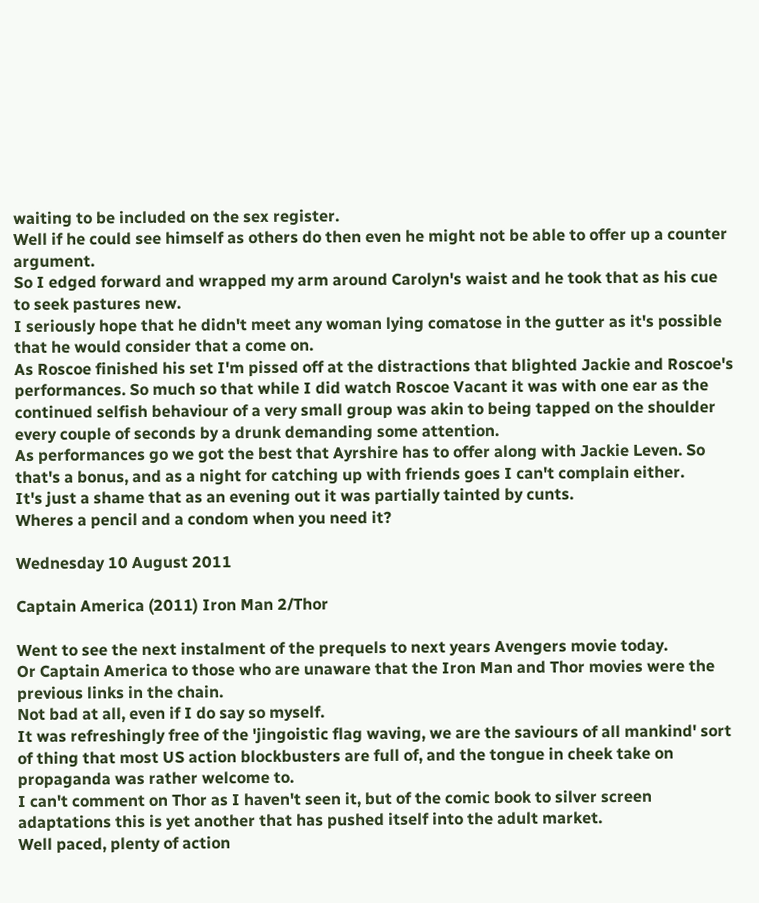waiting to be included on the sex register.
Well if he could see himself as others do then even he might not be able to offer up a counter argument.
So I edged forward and wrapped my arm around Carolyn's waist and he took that as his cue to seek pastures new.
I seriously hope that he didn't meet any woman lying comatose in the gutter as it's possible that he would consider that a come on.
As Roscoe finished his set I'm pissed off at the distractions that blighted Jackie and Roscoe's performances. So much so that while I did watch Roscoe Vacant it was with one ear as the continued selfish behaviour of a very small group was akin to being tapped on the shoulder every couple of seconds by a drunk demanding some attention.
As performances go we got the best that Ayrshire has to offer along with Jackie Leven. So that's a bonus, and as a night for catching up with friends goes I can't complain either.
It's just a shame that as an evening out it was partially tainted by cunts.
Wheres a pencil and a condom when you need it?

Wednesday 10 August 2011

Captain America (2011) Iron Man 2/Thor

Went to see the next instalment of the prequels to next years Avengers movie today.
Or Captain America to those who are unaware that the Iron Man and Thor movies were the previous links in the chain.
Not bad at all, even if I do say so myself.
It was refreshingly free of the 'jingoistic flag waving, we are the saviours of all mankind' sort of thing that most US action blockbusters are full of, and the tongue in cheek take on propaganda was rather welcome to.
I can't comment on Thor as I haven't seen it, but of the comic book to silver screen adaptations this is yet another that has pushed itself into the adult market.
Well paced, plenty of action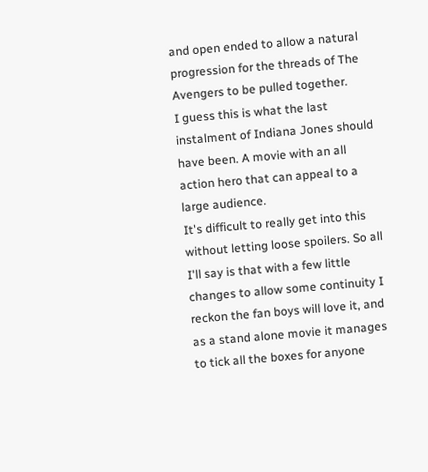and open ended to allow a natural progression for the threads of The Avengers to be pulled together.
I guess this is what the last instalment of Indiana Jones should have been. A movie with an all action hero that can appeal to a large audience.
It's difficult to really get into this without letting loose spoilers. So all I'll say is that with a few little changes to allow some continuity I reckon the fan boys will love it, and as a stand alone movie it manages to tick all the boxes for anyone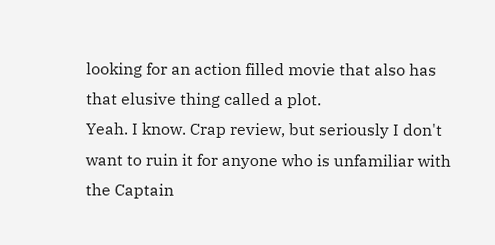looking for an action filled movie that also has that elusive thing called a plot.
Yeah. I know. Crap review, but seriously I don't want to ruin it for anyone who is unfamiliar with the Captain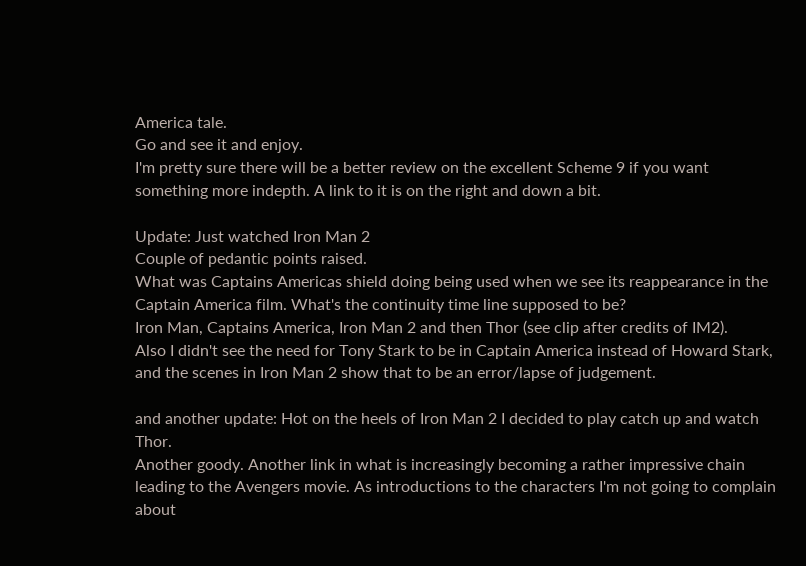America tale.
Go and see it and enjoy.
I'm pretty sure there will be a better review on the excellent Scheme 9 if you want something more indepth. A link to it is on the right and down a bit.

Update: Just watched Iron Man 2
Couple of pedantic points raised.
What was Captains Americas shield doing being used when we see its reappearance in the Captain America film. What's the continuity time line supposed to be?
Iron Man, Captains America, Iron Man 2 and then Thor (see clip after credits of IM2).
Also I didn't see the need for Tony Stark to be in Captain America instead of Howard Stark, and the scenes in Iron Man 2 show that to be an error/lapse of judgement.

and another update: Hot on the heels of Iron Man 2 I decided to play catch up and watch Thor.
Another goody. Another link in what is increasingly becoming a rather impressive chain leading to the Avengers movie. As introductions to the characters I'm not going to complain about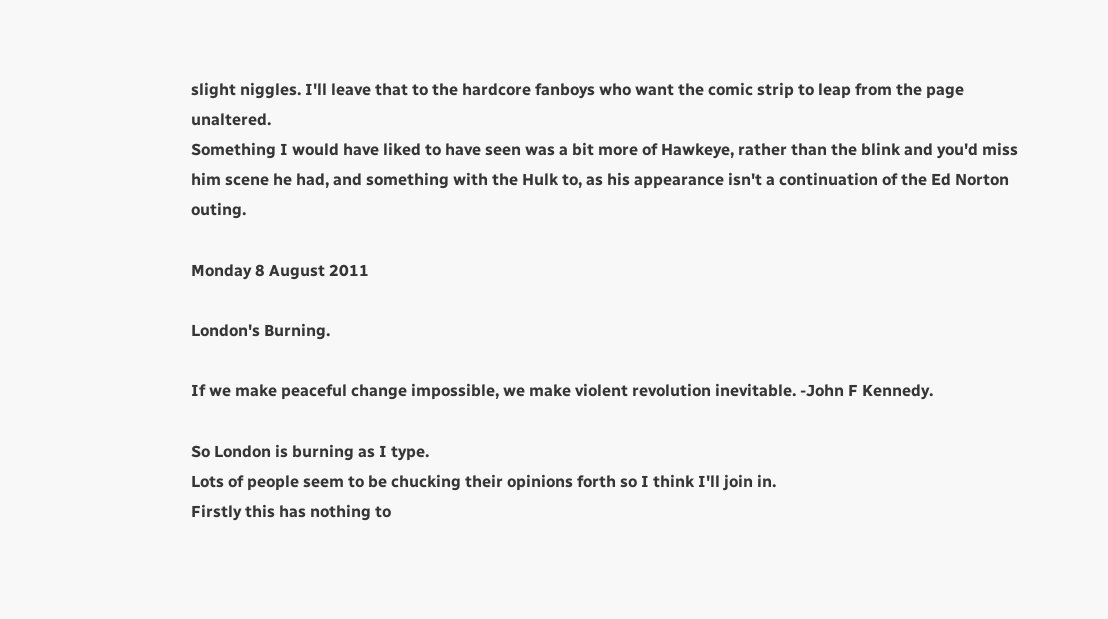slight niggles. I'll leave that to the hardcore fanboys who want the comic strip to leap from the page unaltered.
Something I would have liked to have seen was a bit more of Hawkeye, rather than the blink and you'd miss him scene he had, and something with the Hulk to, as his appearance isn't a continuation of the Ed Norton outing.

Monday 8 August 2011

London's Burning.

If we make peaceful change impossible, we make violent revolution inevitable. -John F Kennedy.

So London is burning as I type.
Lots of people seem to be chucking their opinions forth so I think I'll join in.
Firstly this has nothing to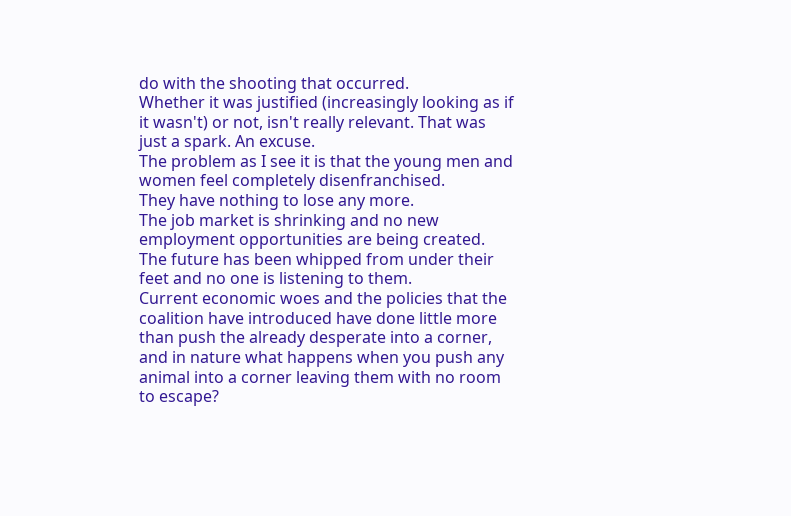do with the shooting that occurred.
Whether it was justified (increasingly looking as if it wasn't) or not, isn't really relevant. That was just a spark. An excuse.
The problem as I see it is that the young men and women feel completely disenfranchised.
They have nothing to lose any more.
The job market is shrinking and no new employment opportunities are being created.
The future has been whipped from under their feet and no one is listening to them.
Current economic woes and the policies that the coalition have introduced have done little more than push the already desperate into a corner, and in nature what happens when you push any animal into a corner leaving them with no room to escape?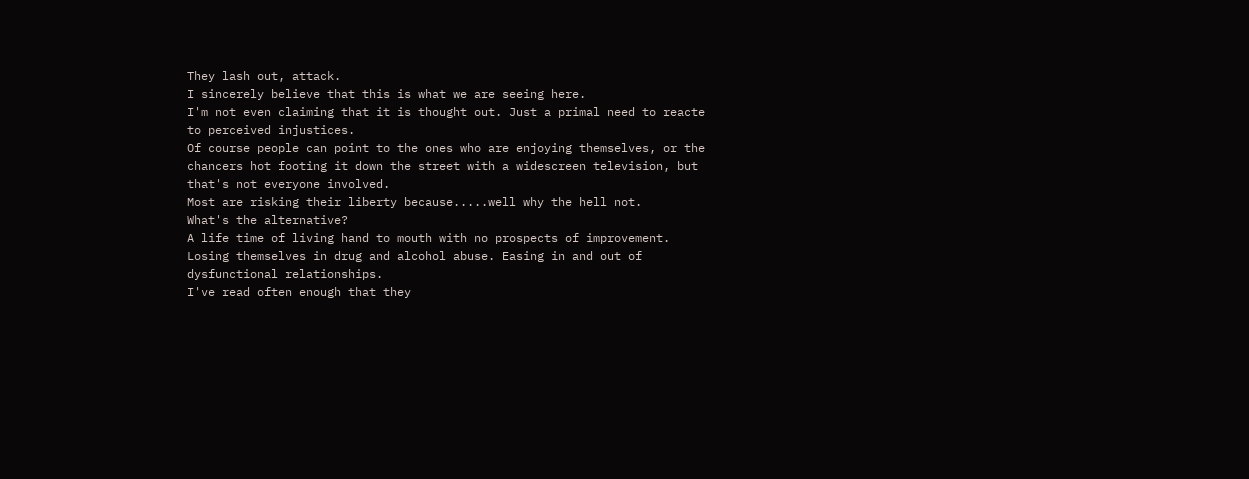They lash out, attack.
I sincerely believe that this is what we are seeing here.
I'm not even claiming that it is thought out. Just a primal need to reacte to perceived injustices.
Of course people can point to the ones who are enjoying themselves, or the chancers hot footing it down the street with a widescreen television, but that's not everyone involved.
Most are risking their liberty because.....well why the hell not.
What's the alternative?
A life time of living hand to mouth with no prospects of improvement. Losing themselves in drug and alcohol abuse. Easing in and out of dysfunctional relationships.
I've read often enough that they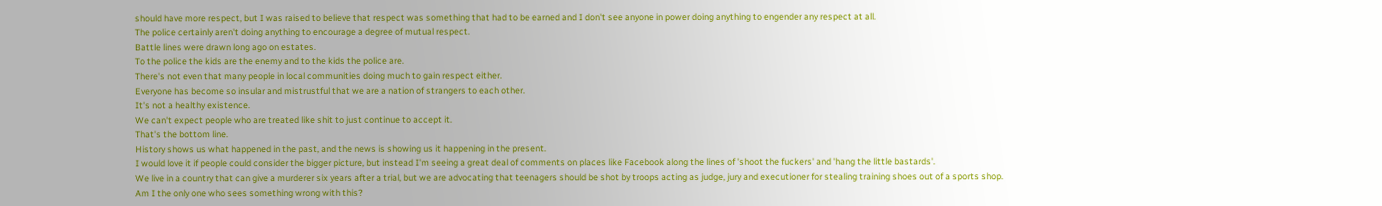should have more respect, but I was raised to believe that respect was something that had to be earned and I don't see anyone in power doing anything to engender any respect at all.
The police certainly aren't doing anything to encourage a degree of mutual respect.
Battle lines were drawn long ago on estates.
To the police the kids are the enemy and to the kids the police are.
There's not even that many people in local communities doing much to gain respect either.
Everyone has become so insular and mistrustful that we are a nation of strangers to each other.
It's not a healthy existence.
We can't expect people who are treated like shit to just continue to accept it.
That's the bottom line.
History shows us what happened in the past, and the news is showing us it happening in the present.
I would love it if people could consider the bigger picture, but instead I'm seeing a great deal of comments on places like Facebook along the lines of 'shoot the fuckers' and 'hang the little bastards'.
We live in a country that can give a murderer six years after a trial, but we are advocating that teenagers should be shot by troops acting as judge, jury and executioner for stealing training shoes out of a sports shop.
Am I the only one who sees something wrong with this?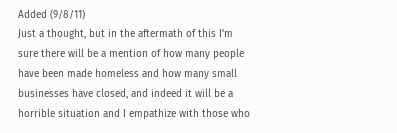Added (9/8/11)
Just a thought, but in the aftermath of this I'm sure there will be a mention of how many people have been made homeless and how many small businesses have closed, and indeed it will be a horrible situation and I empathize with those who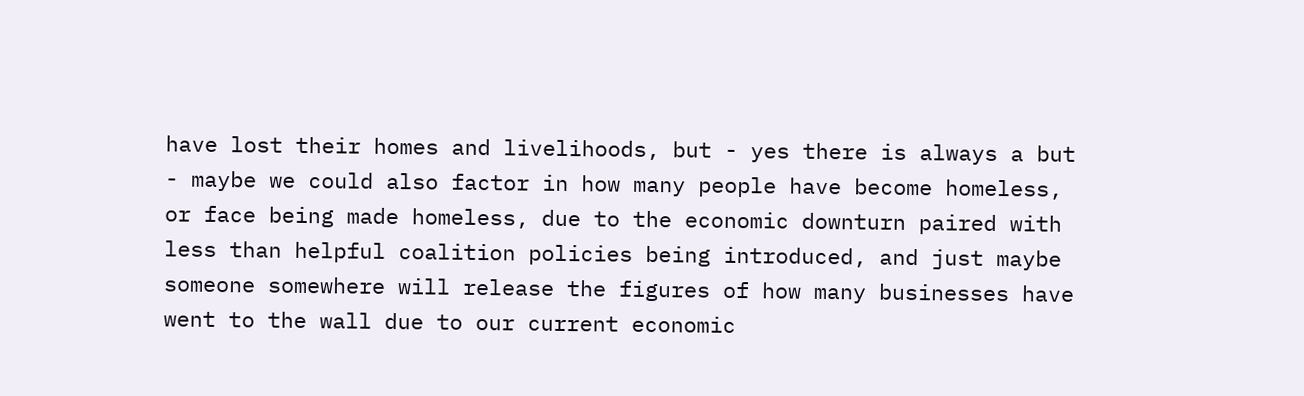have lost their homes and livelihoods, but - yes there is always a but - maybe we could also factor in how many people have become homeless, or face being made homeless, due to the economic downturn paired with less than helpful coalition policies being introduced, and just maybe someone somewhere will release the figures of how many businesses have went to the wall due to our current economic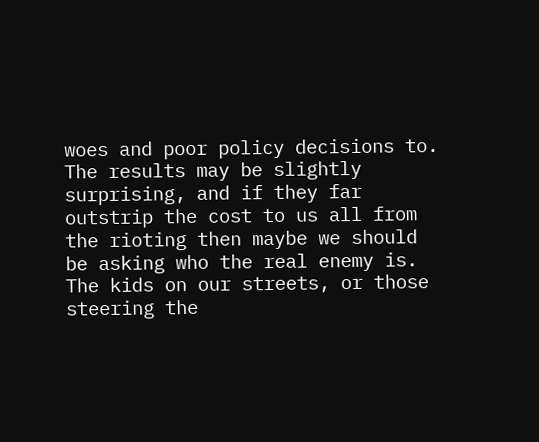woes and poor policy decisions to.
The results may be slightly surprising, and if they far outstrip the cost to us all from the rioting then maybe we should be asking who the real enemy is.
The kids on our streets, or those steering the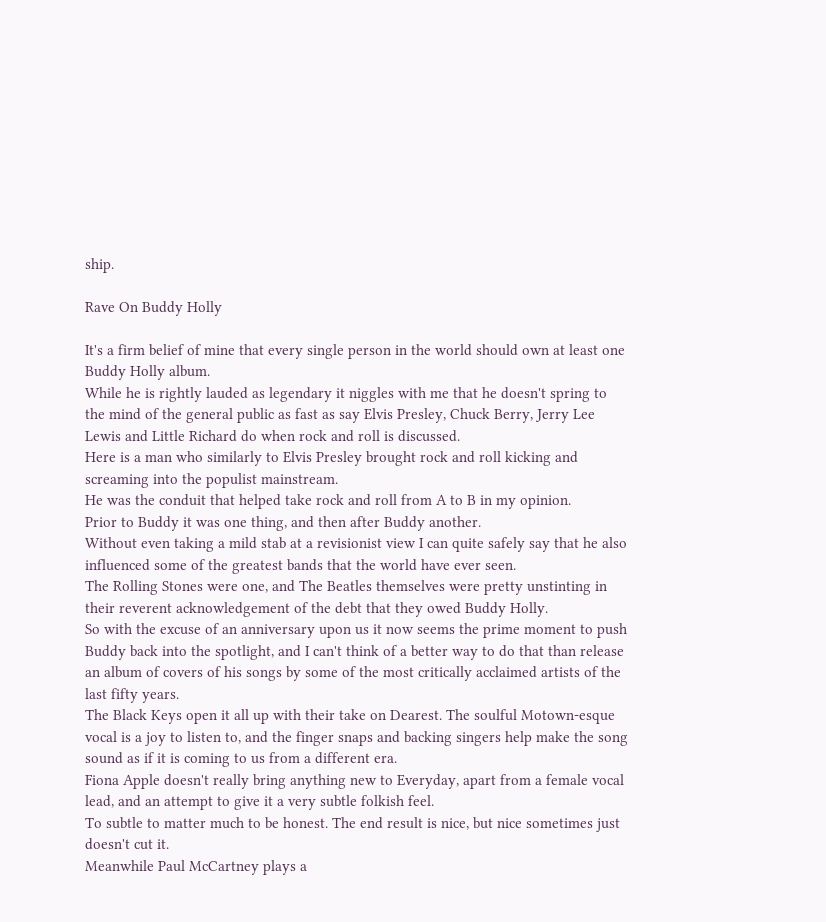ship.

Rave On Buddy Holly

It's a firm belief of mine that every single person in the world should own at least one Buddy Holly album.
While he is rightly lauded as legendary it niggles with me that he doesn't spring to the mind of the general public as fast as say Elvis Presley, Chuck Berry, Jerry Lee Lewis and Little Richard do when rock and roll is discussed.
Here is a man who similarly to Elvis Presley brought rock and roll kicking and screaming into the populist mainstream.
He was the conduit that helped take rock and roll from A to B in my opinion.
Prior to Buddy it was one thing, and then after Buddy another.
Without even taking a mild stab at a revisionist view I can quite safely say that he also influenced some of the greatest bands that the world have ever seen.
The Rolling Stones were one, and The Beatles themselves were pretty unstinting in their reverent acknowledgement of the debt that they owed Buddy Holly.
So with the excuse of an anniversary upon us it now seems the prime moment to push Buddy back into the spotlight, and I can't think of a better way to do that than release an album of covers of his songs by some of the most critically acclaimed artists of the last fifty years.
The Black Keys open it all up with their take on Dearest. The soulful Motown-esque vocal is a joy to listen to, and the finger snaps and backing singers help make the song sound as if it is coming to us from a different era.
Fiona Apple doesn't really bring anything new to Everyday, apart from a female vocal lead, and an attempt to give it a very subtle folkish feel.
To subtle to matter much to be honest. The end result is nice, but nice sometimes just doesn't cut it.
Meanwhile Paul McCartney plays a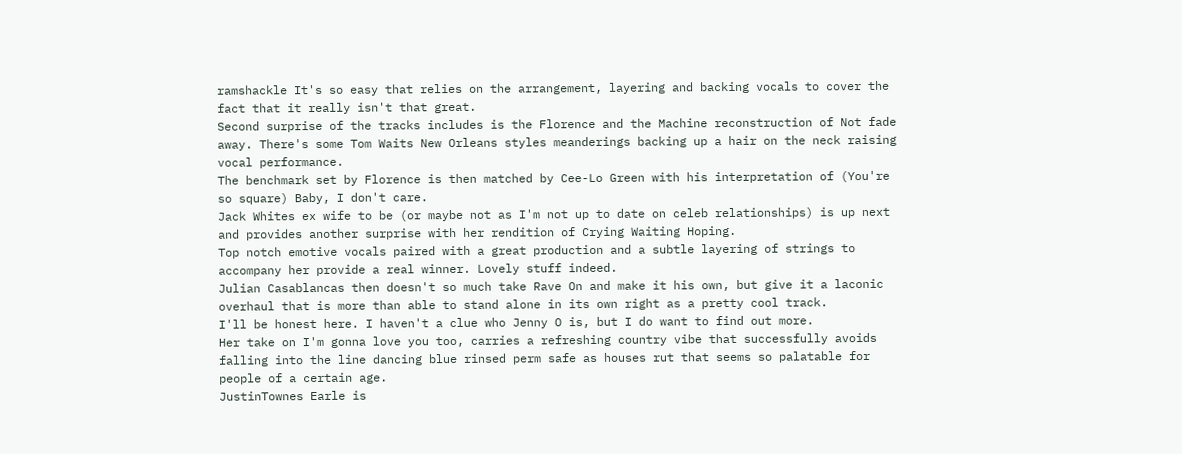ramshackle It's so easy that relies on the arrangement, layering and backing vocals to cover the fact that it really isn't that great.
Second surprise of the tracks includes is the Florence and the Machine reconstruction of Not fade away. There's some Tom Waits New Orleans styles meanderings backing up a hair on the neck raising vocal performance.
The benchmark set by Florence is then matched by Cee-Lo Green with his interpretation of (You're so square) Baby, I don't care.
Jack Whites ex wife to be (or maybe not as I'm not up to date on celeb relationships) is up next and provides another surprise with her rendition of Crying Waiting Hoping.
Top notch emotive vocals paired with a great production and a subtle layering of strings to accompany her provide a real winner. Lovely stuff indeed.
Julian Casablancas then doesn't so much take Rave On and make it his own, but give it a laconic overhaul that is more than able to stand alone in its own right as a pretty cool track.
I'll be honest here. I haven't a clue who Jenny O is, but I do want to find out more.
Her take on I'm gonna love you too, carries a refreshing country vibe that successfully avoids falling into the line dancing blue rinsed perm safe as houses rut that seems so palatable for people of a certain age.
JustinTownes Earle is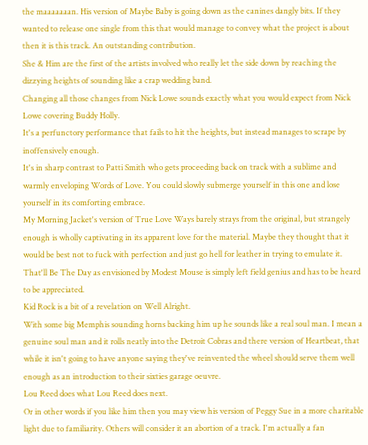the maaaaaaan. His version of Maybe Baby is going down as the canines dangly bits. If they wanted to release one single from this that would manage to convey what the project is about then it is this track. An outstanding contribution.
She & Him are the first of the artists involved who really let the side down by reaching the dizzying heights of sounding like a crap wedding band.
Changing all those changes from Nick Lowe sounds exactly what you would expect from Nick Lowe covering Buddy Holly.
It's a perfunctory performance that fails to hit the heights, but instead manages to scrape by inoffensively enough.
It's in sharp contrast to Patti Smith who gets proceeding back on track with a sublime and warmly enveloping Words of Love. You could slowly submerge yourself in this one and lose yourself in its comforting embrace.
My Morning Jacket's version of True Love Ways barely strays from the original, but strangely enough is wholly captivating in its apparent love for the material. Maybe they thought that it would be best not to fuck with perfection and just go hell for leather in trying to emulate it.
That'll Be The Day as envisioned by Modest Mouse is simply left field genius and has to be heard to be appreciated.
Kid Rock is a bit of a revelation on Well Alright.
With some big Memphis sounding horns backing him up he sounds like a real soul man. I mean a genuine soul man and it rolls neatly into the Detroit Cobras and there version of Heartbeat, that while it isn't going to have anyone saying they've reinvented the wheel should serve them well enough as an introduction to their sixties garage oeuvre.
Lou Reed does what Lou Reed does next.
Or in other words if you like him then you may view his version of Peggy Sue in a more charitable light due to familiarity. Others will consider it an abortion of a track. I'm actually a fan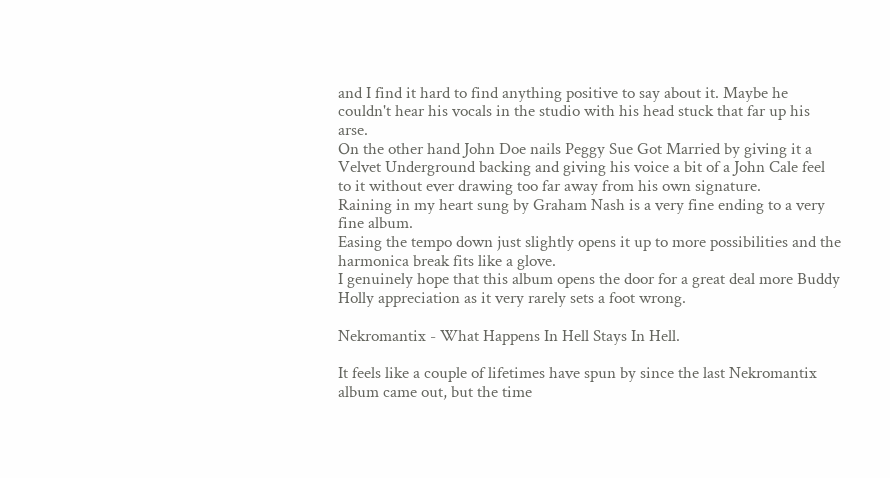and I find it hard to find anything positive to say about it. Maybe he couldn't hear his vocals in the studio with his head stuck that far up his arse.
On the other hand John Doe nails Peggy Sue Got Married by giving it a Velvet Underground backing and giving his voice a bit of a John Cale feel to it without ever drawing too far away from his own signature.
Raining in my heart sung by Graham Nash is a very fine ending to a very fine album.
Easing the tempo down just slightly opens it up to more possibilities and the harmonica break fits like a glove.
I genuinely hope that this album opens the door for a great deal more Buddy Holly appreciation as it very rarely sets a foot wrong.

Nekromantix - What Happens In Hell Stays In Hell.

It feels like a couple of lifetimes have spun by since the last Nekromantix album came out, but the time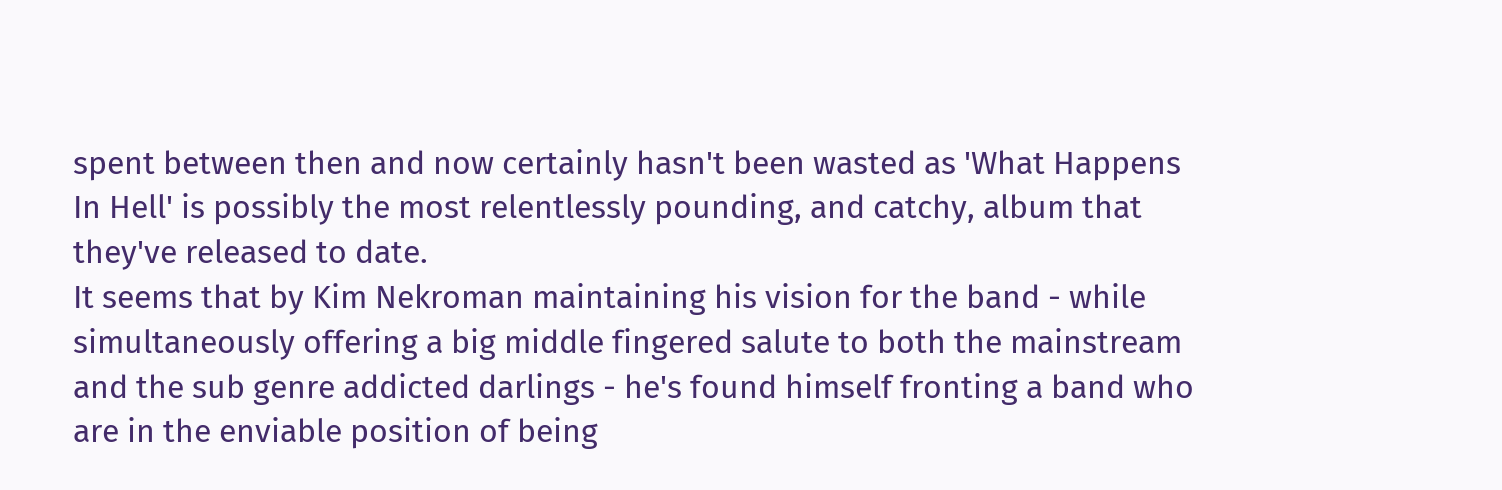spent between then and now certainly hasn't been wasted as 'What Happens In Hell' is possibly the most relentlessly pounding, and catchy, album that they've released to date.
It seems that by Kim Nekroman maintaining his vision for the band - while simultaneously offering a big middle fingered salute to both the mainstream and the sub genre addicted darlings - he's found himself fronting a band who are in the enviable position of being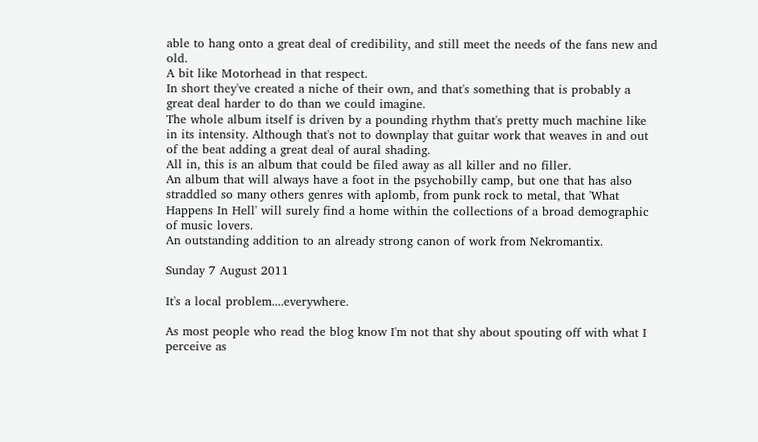able to hang onto a great deal of credibility, and still meet the needs of the fans new and old.
A bit like Motorhead in that respect.
In short they've created a niche of their own, and that's something that is probably a great deal harder to do than we could imagine.
The whole album itself is driven by a pounding rhythm that's pretty much machine like in its intensity. Although that's not to downplay that guitar work that weaves in and out of the beat adding a great deal of aural shading.
All in, this is an album that could be filed away as all killer and no filler.
An album that will always have a foot in the psychobilly camp, but one that has also straddled so many others genres with aplomb, from punk rock to metal, that 'What Happens In Hell' will surely find a home within the collections of a broad demographic of music lovers.
An outstanding addition to an already strong canon of work from Nekromantix.

Sunday 7 August 2011

It's a local problem....everywhere.

As most people who read the blog know I'm not that shy about spouting off with what I perceive as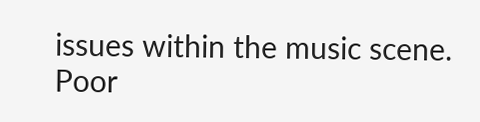issues within the music scene.
Poor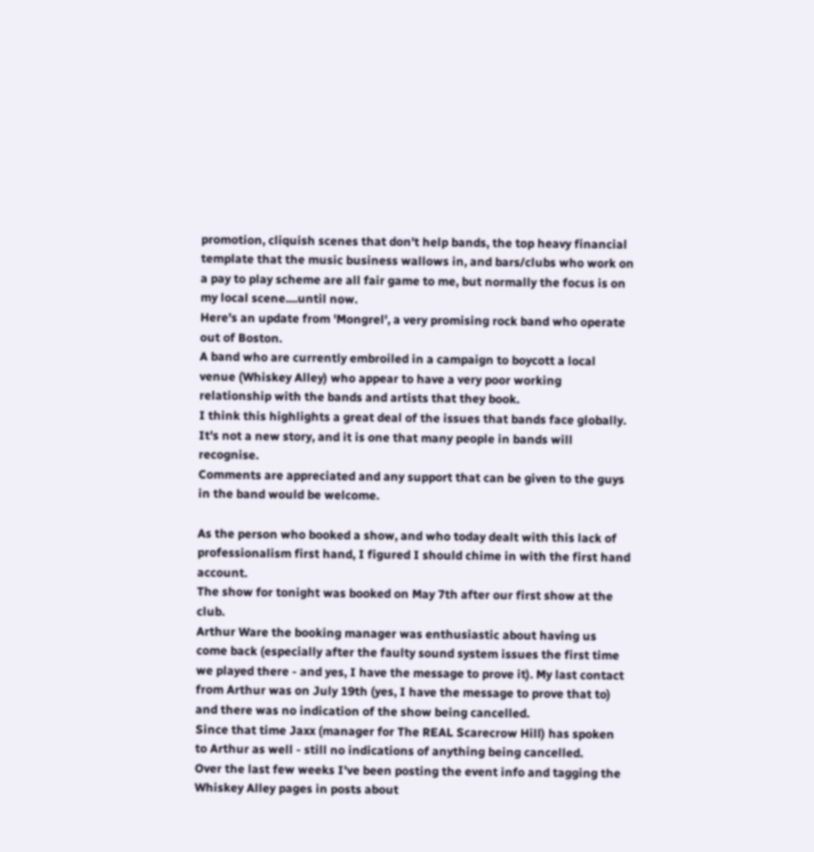promotion, cliquish scenes that don't help bands, the top heavy financial template that the music business wallows in, and bars/clubs who work on a pay to play scheme are all fair game to me, but normally the focus is on my local scene....until now.
Here's an update from 'Mongrel', a very promising rock band who operate out of Boston.
A band who are currently embroiled in a campaign to boycott a local venue (Whiskey Alley) who appear to have a very poor working relationship with the bands and artists that they book.
I think this highlights a great deal of the issues that bands face globally.
It's not a new story, and it is one that many people in bands will recognise.
Comments are appreciated and any support that can be given to the guys in the band would be welcome.

As the person who booked a show, and who today dealt with this lack of professionalism first hand, I figured I should chime in with the first hand account.
The show for tonight was booked on May 7th after our first show at the club.
Arthur Ware the booking manager was enthusiastic about having us come back (especially after the faulty sound system issues the first time we played there - and yes, I have the message to prove it). My last contact from Arthur was on July 19th (yes, I have the message to prove that to) and there was no indication of the show being cancelled.
Since that time Jaxx (manager for The REAL Scarecrow Hill) has spoken to Arthur as well - still no indications of anything being cancelled.
Over the last few weeks I've been posting the event info and tagging the Whiskey Alley pages in posts about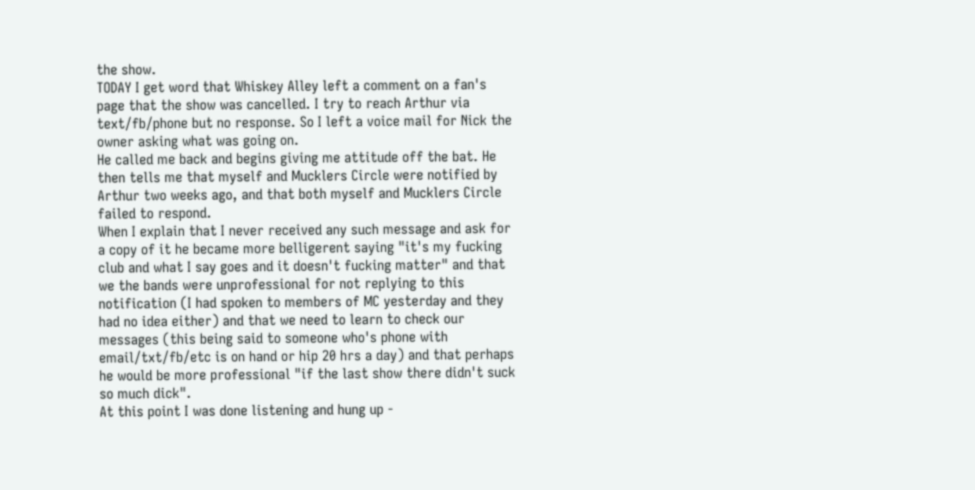the show.
TODAY I get word that Whiskey Alley left a comment on a fan's page that the show was cancelled. I try to reach Arthur via text/fb/phone but no response. So I left a voice mail for Nick the owner asking what was going on.
He called me back and begins giving me attitude off the bat. He then tells me that myself and Mucklers Circle were notified by Arthur two weeks ago, and that both myself and Mucklers Circle failed to respond.
When I explain that I never received any such message and ask for a copy of it he became more belligerent saying "it's my fucking club and what I say goes and it doesn't fucking matter" and that we the bands were unprofessional for not replying to this notification (I had spoken to members of MC yesterday and they had no idea either) and that we need to learn to check our messages (this being said to someone who's phone with email/txt/fb/etc is on hand or hip 20 hrs a day) and that perhaps he would be more professional "if the last show there didn't suck so much dick".
At this point I was done listening and hung up -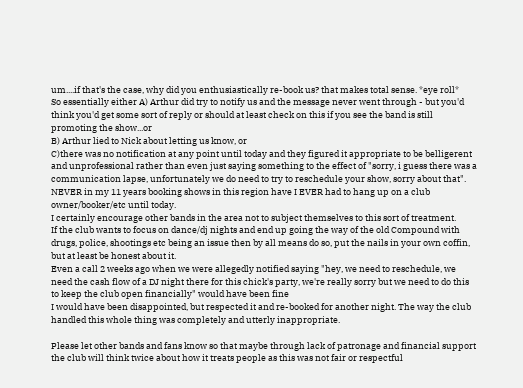um....if that's the case, why did you enthusiastically re-book us? that makes total sense. *eye roll*
So essentially either A) Arthur did try to notify us and the message never went through - but you'd think you'd get some sort of reply or should at least check on this if you see the band is still promoting the show...or
B) Arthur lied to Nick about letting us know, or
C)there was no notification at any point until today and they figured it appropriate to be belligerent and unprofessional rather than even just saying something to the effect of "sorry, i guess there was a communication lapse, unfortunately we do need to try to reschedule your show, sorry about that".
NEVER in my 11 years booking shows in this region have I EVER had to hang up on a club owner/booker/etc until today.
I certainly encourage other bands in the area not to subject themselves to this sort of treatment.
If the club wants to focus on dance/dj nights and end up going the way of the old Compound with drugs, police, shootings etc being an issue then by all means do so, put the nails in your own coffin, but at least be honest about it.
Even a call 2 weeks ago when we were allegedly notified saying "hey, we need to reschedule, we need the cash flow of a DJ night there for this chick's party, we're really sorry but we need to do this to keep the club open financially" would have been fine
I would have been disappointed, but respected it and re-booked for another night. The way the club handled this whole thing was completely and utterly inappropriate.

Please let other bands and fans know so that maybe through lack of patronage and financial support the club will think twice about how it treats people as this was not fair or respectful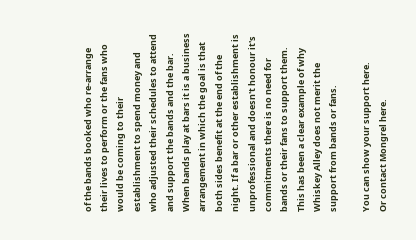of the bands booked who re-arrange their lives to perform or the fans who would be coming to their establishment to spend money and who adjusted their schedules to attend and support the bands and the bar. When bands play at bars it is a business arrangement in which the goal is that both sides benefit at the end of the night. If a bar or other establishment is unprofessional and doesn't honour it's commitments there is no need for bands or their fans to support them. This has been a clear example of why Whiskey Alley does not merit the support from bands or fans.

You can show your support here.
Or contact Mongrel here.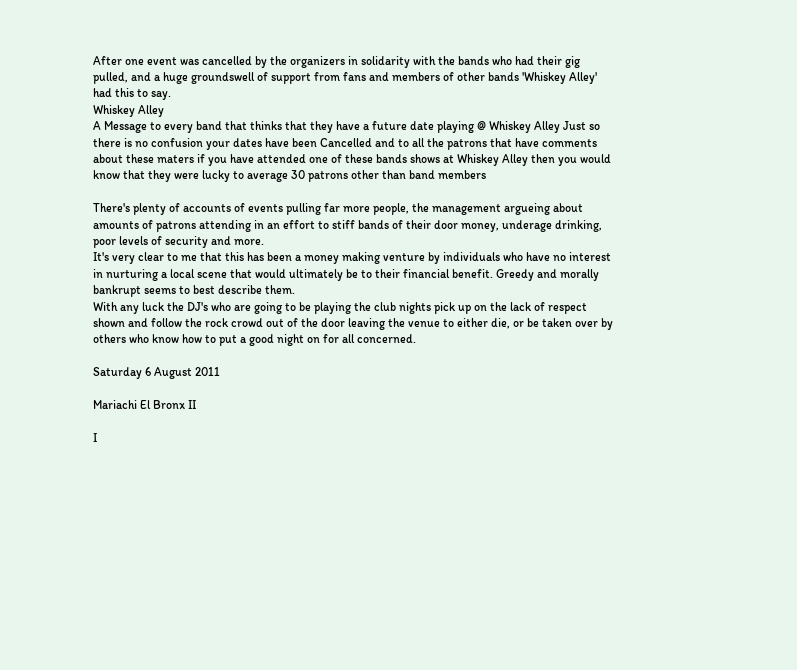After one event was cancelled by the organizers in solidarity with the bands who had their gig pulled, and a huge groundswell of support from fans and members of other bands 'Whiskey Alley' had this to say.
Whiskey Alley
A Message to every band that thinks that they have a future date playing @ Whiskey Alley Just so there is no confusion your dates have been Cancelled and to all the patrons that have comments about these maters if you have attended one of these bands shows at Whiskey Alley then you would know that they were lucky to average 30 patrons other than band members

There's plenty of accounts of events pulling far more people, the management argueing about amounts of patrons attending in an effort to stiff bands of their door money, underage drinking, poor levels of security and more.
It's very clear to me that this has been a money making venture by individuals who have no interest in nurturing a local scene that would ultimately be to their financial benefit. Greedy and morally bankrupt seems to best describe them.
With any luck the DJ's who are going to be playing the club nights pick up on the lack of respect shown and follow the rock crowd out of the door leaving the venue to either die, or be taken over by others who know how to put a good night on for all concerned.

Saturday 6 August 2011

Mariachi El Bronx II

I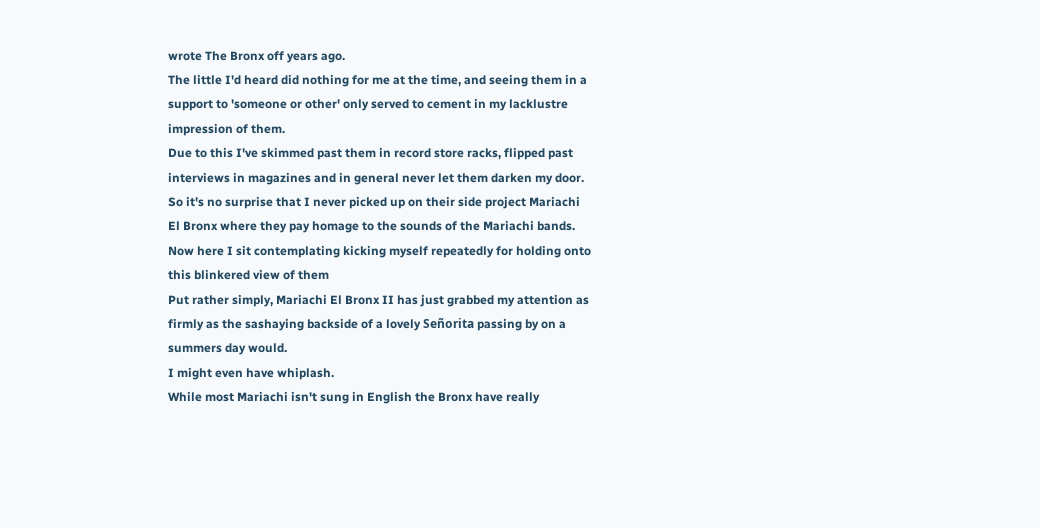wrote The Bronx off years ago.
The little I'd heard did nothing for me at the time, and seeing them in a support to 'someone or other' only served to cement in my lacklustre impression of them.
Due to this I've skimmed past them in record store racks, flipped past interviews in magazines and in general never let them darken my door.
So it's no surprise that I never picked up on their side project Mariachi El Bronx where they pay homage to the sounds of the Mariachi bands.
Now here I sit contemplating kicking myself repeatedly for holding onto this blinkered view of them
Put rather simply, Mariachi El Bronx II has just grabbed my attention as firmly as the sashaying backside of a lovely Señorita passing by on a summers day would.
I might even have whiplash.
While most Mariachi isn't sung in English the Bronx have really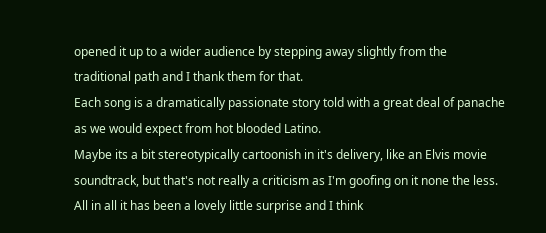opened it up to a wider audience by stepping away slightly from the traditional path and I thank them for that.
Each song is a dramatically passionate story told with a great deal of panache as we would expect from hot blooded Latino.
Maybe its a bit stereotypically cartoonish in it's delivery, like an Elvis movie soundtrack, but that's not really a criticism as I'm goofing on it none the less.
All in all it has been a lovely little surprise and I think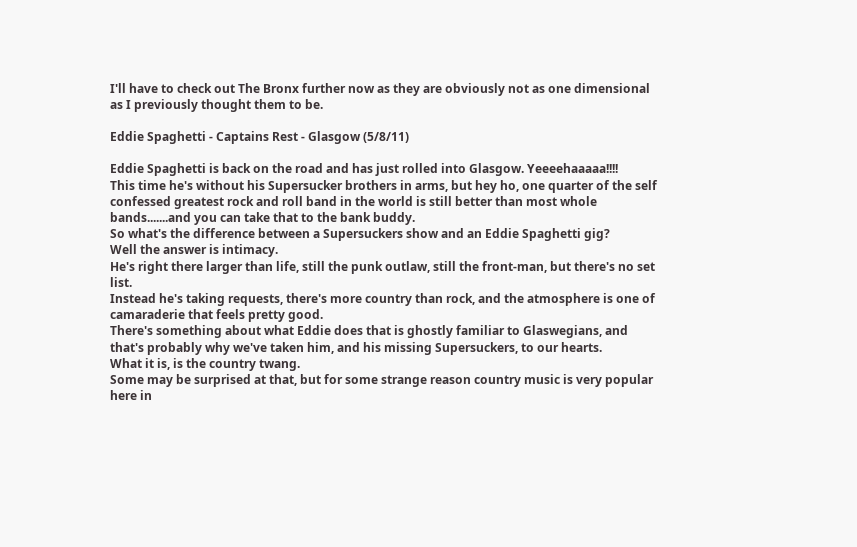I'll have to check out The Bronx further now as they are obviously not as one dimensional as I previously thought them to be.

Eddie Spaghetti - Captains Rest - Glasgow (5/8/11)

Eddie Spaghetti is back on the road and has just rolled into Glasgow. Yeeeehaaaaa!!!!
This time he's without his Supersucker brothers in arms, but hey ho, one quarter of the self confessed greatest rock and roll band in the world is still better than most whole bands.......and you can take that to the bank buddy.
So what's the difference between a Supersuckers show and an Eddie Spaghetti gig?
Well the answer is intimacy.
He's right there larger than life, still the punk outlaw, still the front-man, but there's no set list.
Instead he's taking requests, there's more country than rock, and the atmosphere is one of camaraderie that feels pretty good.
There's something about what Eddie does that is ghostly familiar to Glaswegians, and that's probably why we've taken him, and his missing Supersuckers, to our hearts.
What it is, is the country twang.
Some may be surprised at that, but for some strange reason country music is very popular here in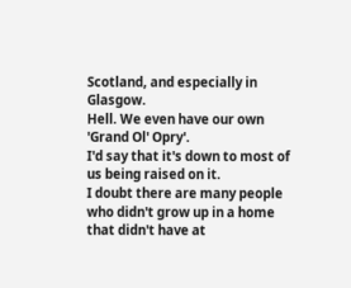Scotland, and especially in Glasgow.
Hell. We even have our own 'Grand Ol' Opry'.
I'd say that it's down to most of us being raised on it.
I doubt there are many people who didn't grow up in a home that didn't have at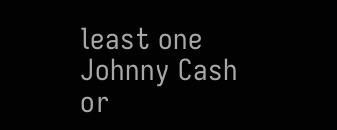least one Johnny Cash or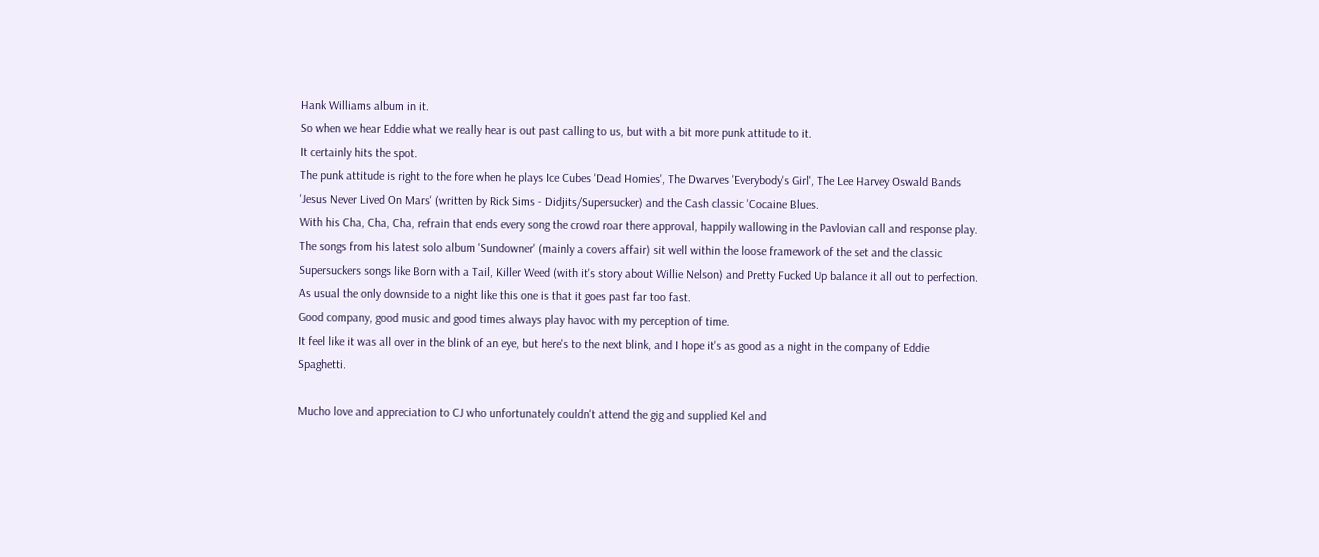Hank Williams album in it.
So when we hear Eddie what we really hear is out past calling to us, but with a bit more punk attitude to it.
It certainly hits the spot.
The punk attitude is right to the fore when he plays Ice Cubes 'Dead Homies', The Dwarves 'Everybody's Girl', The Lee Harvey Oswald Bands 'Jesus Never Lived On Mars' (written by Rick Sims - Didjits/Supersucker) and the Cash classic 'Cocaine Blues.
With his Cha, Cha, Cha, refrain that ends every song the crowd roar there approval, happily wallowing in the Pavlovian call and response play.
The songs from his latest solo album 'Sundowner' (mainly a covers affair) sit well within the loose framework of the set and the classic Supersuckers songs like Born with a Tail, Killer Weed (with it's story about Willie Nelson) and Pretty Fucked Up balance it all out to perfection.
As usual the only downside to a night like this one is that it goes past far too fast.
Good company, good music and good times always play havoc with my perception of time.
It feel like it was all over in the blink of an eye, but here's to the next blink, and I hope it's as good as a night in the company of Eddie Spaghetti.

Mucho love and appreciation to CJ who unfortunately couldn't attend the gig and supplied Kel and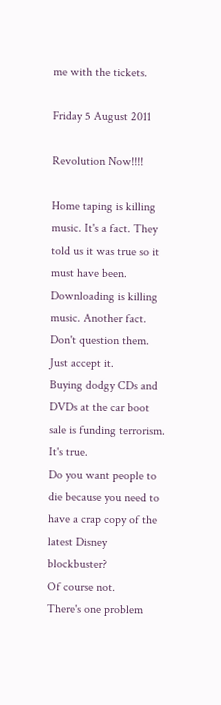me with the tickets.

Friday 5 August 2011

Revolution Now!!!!

Home taping is killing music. It's a fact. They told us it was true so it must have been.
Downloading is killing music. Another fact. Don't question them. Just accept it.
Buying dodgy CDs and DVDs at the car boot sale is funding terrorism. It's true.
Do you want people to die because you need to have a crap copy of the latest Disney blockbuster?
Of course not.
There's one problem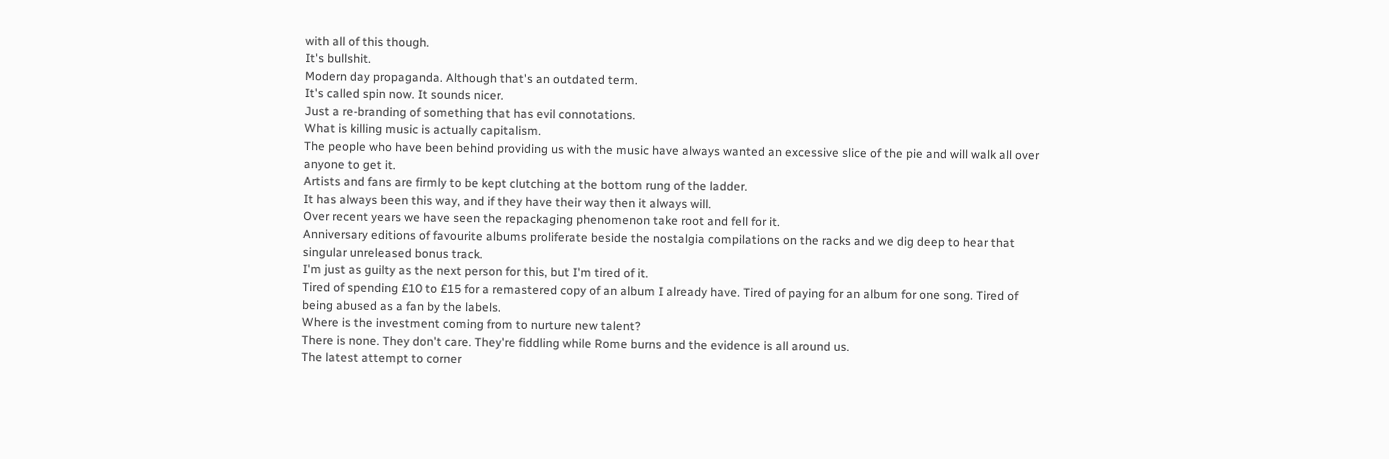with all of this though.
It's bullshit.
Modern day propaganda. Although that's an outdated term.
It's called spin now. It sounds nicer.
Just a re-branding of something that has evil connotations.
What is killing music is actually capitalism.
The people who have been behind providing us with the music have always wanted an excessive slice of the pie and will walk all over anyone to get it.
Artists and fans are firmly to be kept clutching at the bottom rung of the ladder.
It has always been this way, and if they have their way then it always will.
Over recent years we have seen the repackaging phenomenon take root and fell for it.
Anniversary editions of favourite albums proliferate beside the nostalgia compilations on the racks and we dig deep to hear that singular unreleased bonus track.
I'm just as guilty as the next person for this, but I'm tired of it.
Tired of spending £10 to £15 for a remastered copy of an album I already have. Tired of paying for an album for one song. Tired of being abused as a fan by the labels.
Where is the investment coming from to nurture new talent?
There is none. They don't care. They're fiddling while Rome burns and the evidence is all around us.
The latest attempt to corner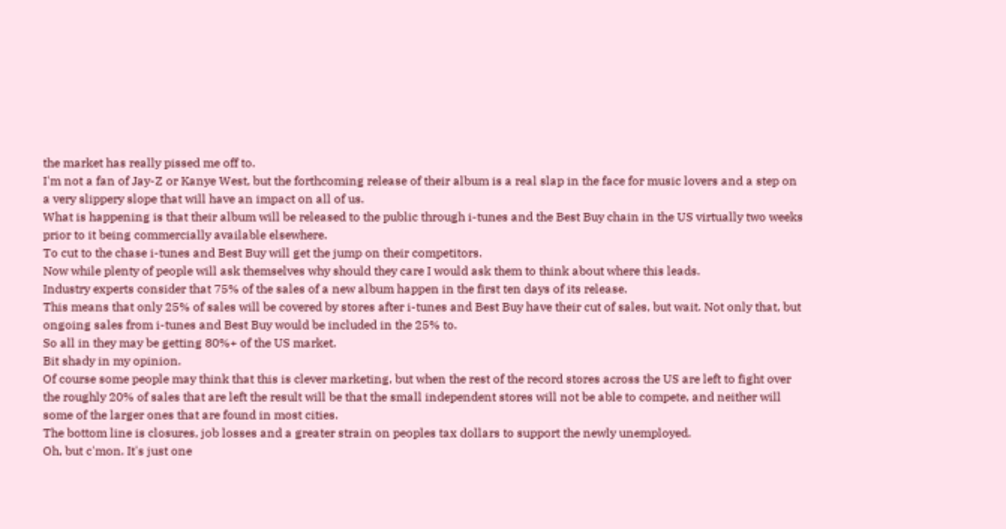the market has really pissed me off to.
I'm not a fan of Jay-Z or Kanye West, but the forthcoming release of their album is a real slap in the face for music lovers and a step on a very slippery slope that will have an impact on all of us.
What is happening is that their album will be released to the public through i-tunes and the Best Buy chain in the US virtually two weeks prior to it being commercially available elsewhere.
To cut to the chase i-tunes and Best Buy will get the jump on their competitors.
Now while plenty of people will ask themselves why should they care I would ask them to think about where this leads.
Industry experts consider that 75% of the sales of a new album happen in the first ten days of its release.
This means that only 25% of sales will be covered by stores after i-tunes and Best Buy have their cut of sales, but wait. Not only that, but ongoing sales from i-tunes and Best Buy would be included in the 25% to.
So all in they may be getting 80%+ of the US market.
Bit shady in my opinion.
Of course some people may think that this is clever marketing, but when the rest of the record stores across the US are left to fight over the roughly 20% of sales that are left the result will be that the small independent stores will not be able to compete, and neither will some of the larger ones that are found in most cities.
The bottom line is closures, job losses and a greater strain on peoples tax dollars to support the newly unemployed.
Oh, but c'mon. It's just one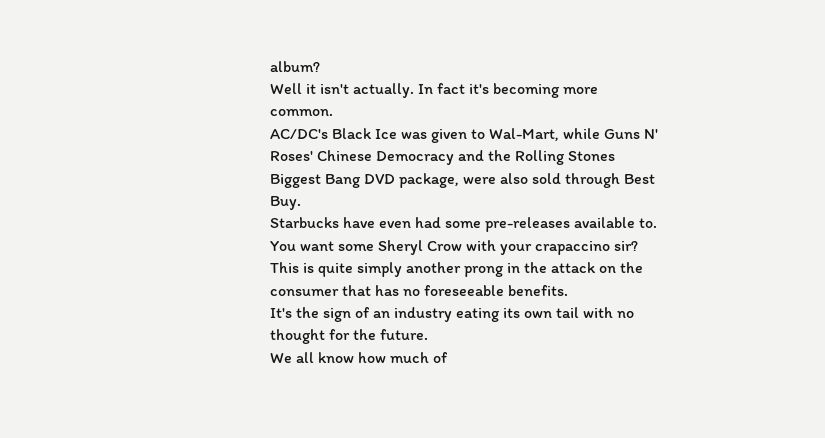album?
Well it isn't actually. In fact it's becoming more common.
AC/DC's Black Ice was given to Wal-Mart, while Guns N' Roses' Chinese Democracy and the Rolling Stones Biggest Bang DVD package, were also sold through Best Buy.
Starbucks have even had some pre-releases available to.
You want some Sheryl Crow with your crapaccino sir?
This is quite simply another prong in the attack on the consumer that has no foreseeable benefits.
It's the sign of an industry eating its own tail with no thought for the future.
We all know how much of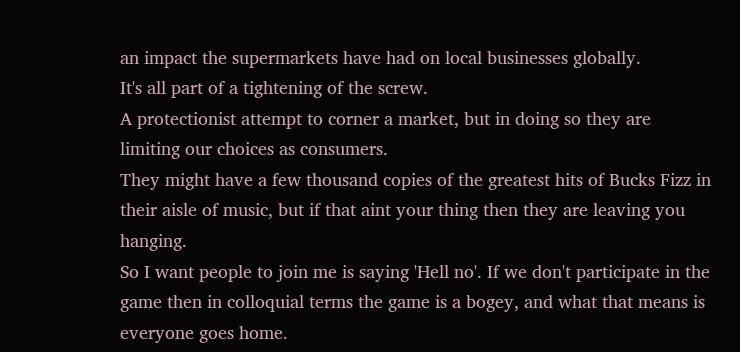an impact the supermarkets have had on local businesses globally.
It's all part of a tightening of the screw.
A protectionist attempt to corner a market, but in doing so they are limiting our choices as consumers.
They might have a few thousand copies of the greatest hits of Bucks Fizz in their aisle of music, but if that aint your thing then they are leaving you hanging.
So I want people to join me is saying 'Hell no'. If we don't participate in the game then in colloquial terms the game is a bogey, and what that means is everyone goes home.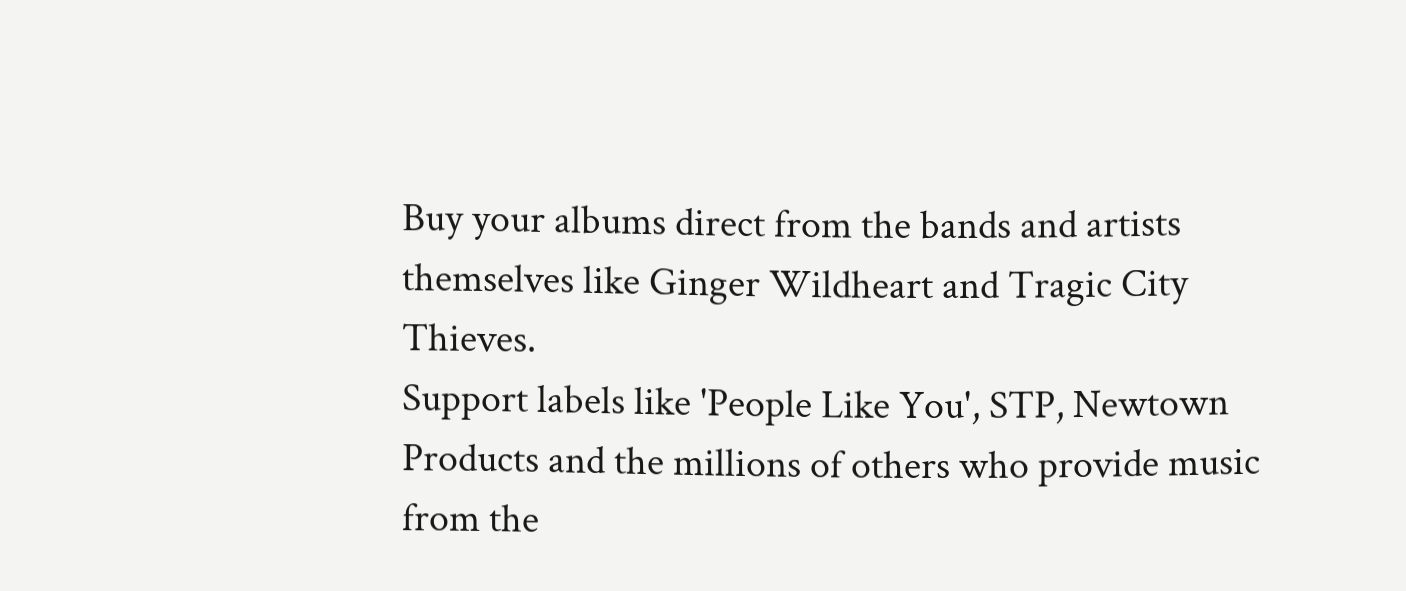Buy your albums direct from the bands and artists themselves like Ginger Wildheart and Tragic City Thieves.
Support labels like 'People Like You', STP, Newtown Products and the millions of others who provide music from the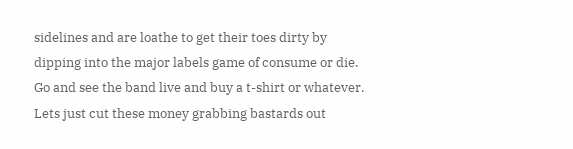sidelines and are loathe to get their toes dirty by dipping into the major labels game of consume or die.
Go and see the band live and buy a t-shirt or whatever.
Lets just cut these money grabbing bastards out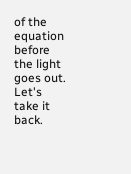of the equation before the light goes out.
Let's take it back.